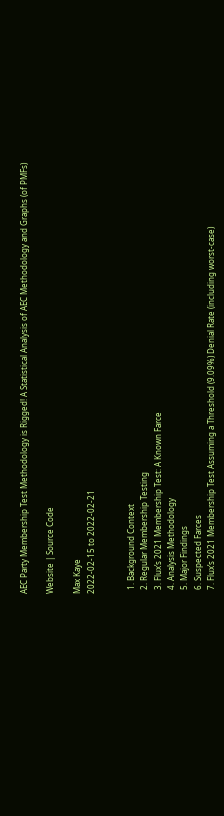AEC Party Membership Test Methodology is Rigged! A Statistical Analysis of AEC Methodology and Graphs (of PMFs)

Website | Source Code

Max Kaye
2022-02-15 to 2022-02-21


  1. Background Context
  2. Regular Membership Testing
  3. Flux’s 2021 Membership Test: A Known Farce
  4. Analysis Methodology
  5. Major Findings
  6. Suspected Farces
  7. Flux’s 2021 Membership Test Assuming a Threshold (9.09%) Denial Rate (including worst-case)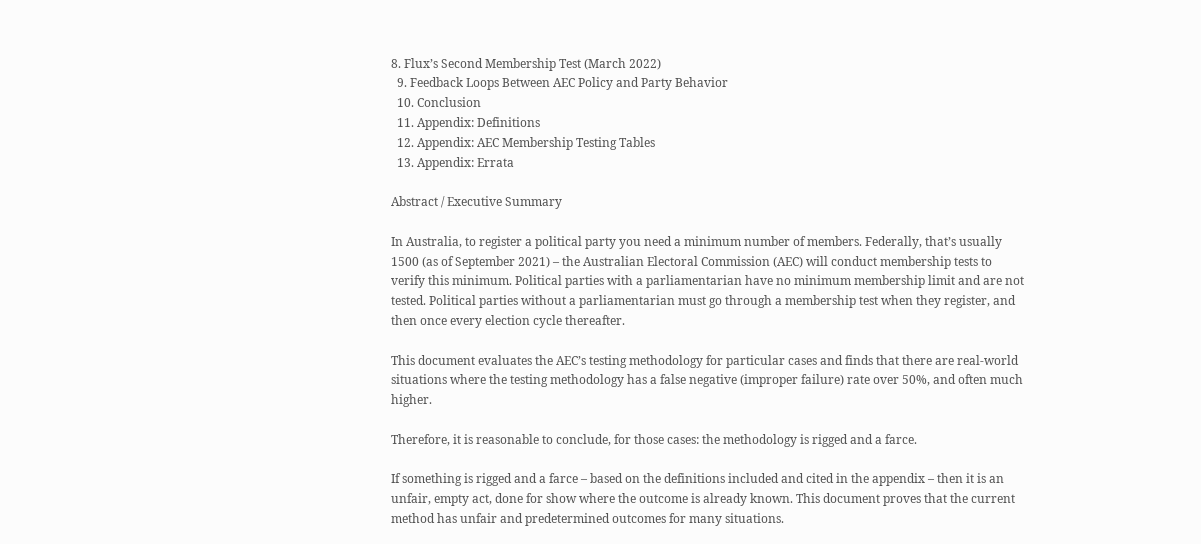8. Flux’s Second Membership Test (March 2022)
  9. Feedback Loops Between AEC Policy and Party Behavior
  10. Conclusion
  11. Appendix: Definitions
  12. Appendix: AEC Membership Testing Tables
  13. Appendix: Errata

Abstract / Executive Summary

In Australia, to register a political party you need a minimum number of members. Federally, that’s usually 1500 (as of September 2021) – the Australian Electoral Commission (AEC) will conduct membership tests to verify this minimum. Political parties with a parliamentarian have no minimum membership limit and are not tested. Political parties without a parliamentarian must go through a membership test when they register, and then once every election cycle thereafter.

This document evaluates the AEC’s testing methodology for particular cases and finds that there are real-world situations where the testing methodology has a false negative (improper failure) rate over 50%, and often much higher.

Therefore, it is reasonable to conclude, for those cases: the methodology is rigged and a farce.

If something is rigged and a farce – based on the definitions included and cited in the appendix – then it is an unfair, empty act, done for show where the outcome is already known. This document proves that the current method has unfair and predetermined outcomes for many situations.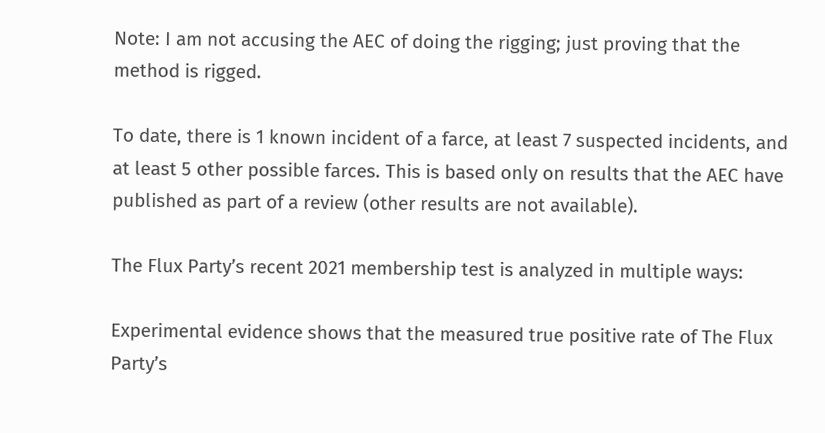Note: I am not accusing the AEC of doing the rigging; just proving that the method is rigged.

To date, there is 1 known incident of a farce, at least 7 suspected incidents, and at least 5 other possible farces. This is based only on results that the AEC have published as part of a review (other results are not available).

The Flux Party’s recent 2021 membership test is analyzed in multiple ways:

Experimental evidence shows that the measured true positive rate of The Flux Party’s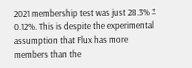2021 membership test was just 28.3% ± 0.12%. This is despite the experimental assumption that Flux has more members than the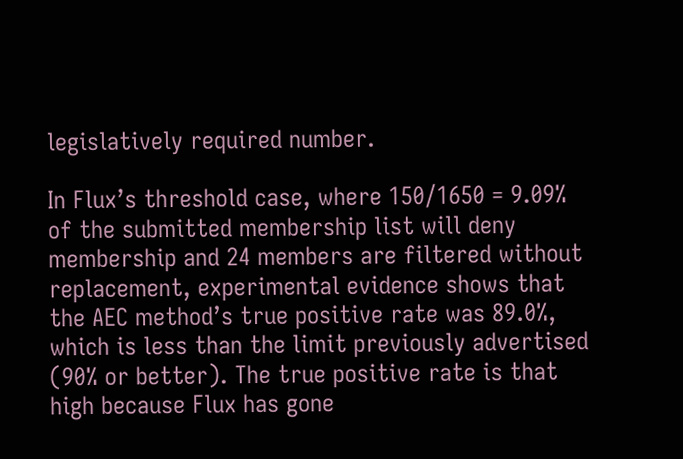legislatively required number.

In Flux’s threshold case, where 150/1650 = 9.09% of the submitted membership list will deny membership and 24 members are filtered without replacement, experimental evidence shows that the AEC method’s true positive rate was 89.0%, which is less than the limit previously advertised (90% or better). The true positive rate is that high because Flux has gone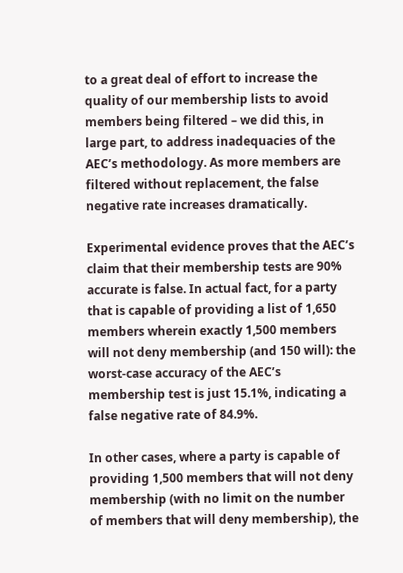to a great deal of effort to increase the quality of our membership lists to avoid members being filtered – we did this, in large part, to address inadequacies of the AEC’s methodology. As more members are filtered without replacement, the false negative rate increases dramatically.

Experimental evidence proves that the AEC’s claim that their membership tests are 90% accurate is false. In actual fact, for a party that is capable of providing a list of 1,650 members wherein exactly 1,500 members will not deny membership (and 150 will): the worst-case accuracy of the AEC’s membership test is just 15.1%, indicating a false negative rate of 84.9%.

In other cases, where a party is capable of providing 1,500 members that will not deny membership (with no limit on the number of members that will deny membership), the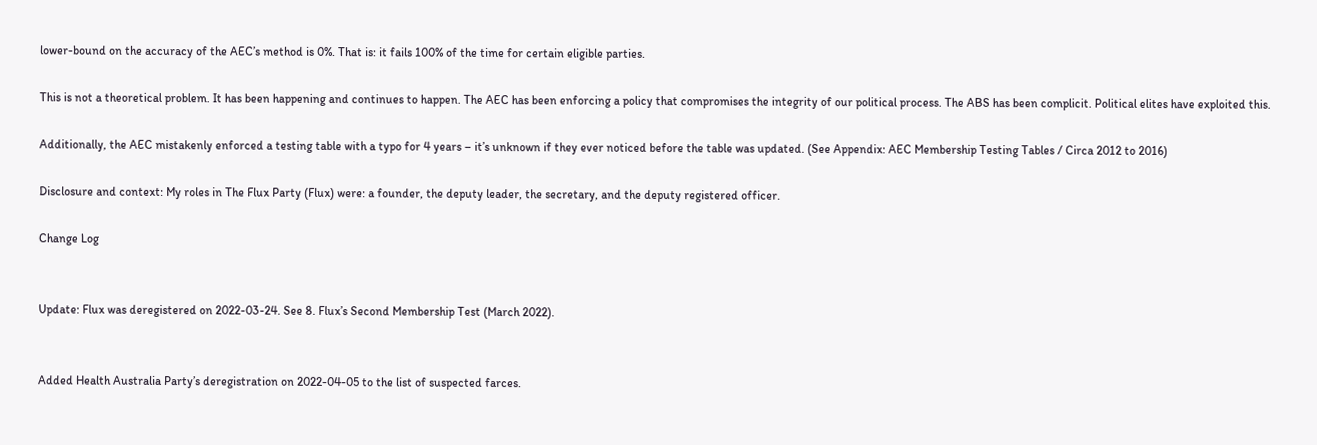lower-bound on the accuracy of the AEC’s method is 0%. That is: it fails 100% of the time for certain eligible parties.

This is not a theoretical problem. It has been happening and continues to happen. The AEC has been enforcing a policy that compromises the integrity of our political process. The ABS has been complicit. Political elites have exploited this.

Additionally, the AEC mistakenly enforced a testing table with a typo for 4 years – it’s unknown if they ever noticed before the table was updated. (See Appendix: AEC Membership Testing Tables / Circa 2012 to 2016)

Disclosure and context: My roles in The Flux Party (Flux) were: a founder, the deputy leader, the secretary, and the deputy registered officer.

Change Log


Update: Flux was deregistered on 2022-03-24. See 8. Flux’s Second Membership Test (March 2022).


Added Health Australia Party’s deregistration on 2022-04-05 to the list of suspected farces.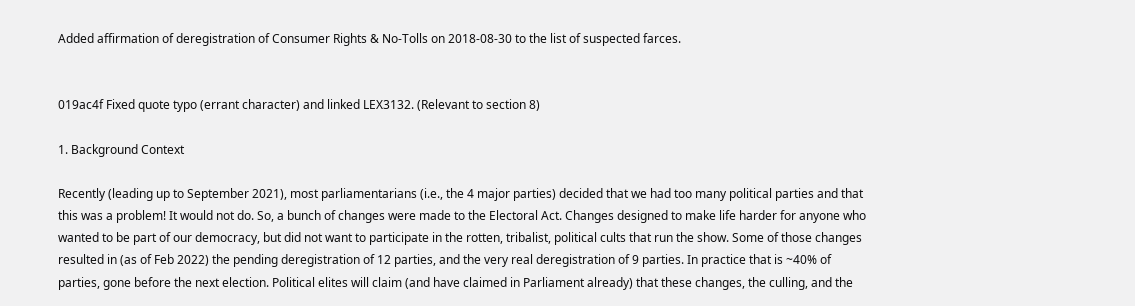Added affirmation of deregistration of Consumer Rights & No-Tolls on 2018-08-30 to the list of suspected farces.


019ac4f Fixed quote typo (errant character) and linked LEX3132. (Relevant to section 8)

1. Background Context

Recently (leading up to September 2021), most parliamentarians (i.e., the 4 major parties) decided that we had too many political parties and that this was a problem! It would not do. So, a bunch of changes were made to the Electoral Act. Changes designed to make life harder for anyone who wanted to be part of our democracy, but did not want to participate in the rotten, tribalist, political cults that run the show. Some of those changes resulted in (as of Feb 2022) the pending deregistration of 12 parties, and the very real deregistration of 9 parties. In practice that is ~40% of parties, gone before the next election. Political elites will claim (and have claimed in Parliament already) that these changes, the culling, and the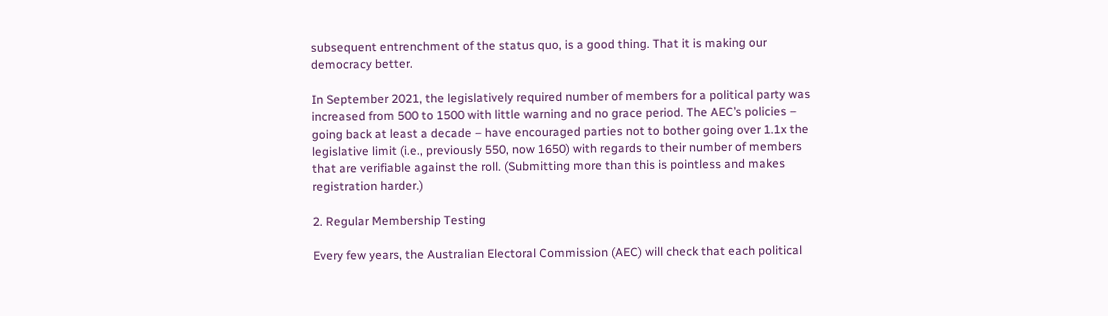subsequent entrenchment of the status quo, is a good thing. That it is making our democracy better.

In September 2021, the legislatively required number of members for a political party was increased from 500 to 1500 with little warning and no grace period. The AEC’s policies – going back at least a decade – have encouraged parties not to bother going over 1.1x the legislative limit (i.e., previously 550, now 1650) with regards to their number of members that are verifiable against the roll. (Submitting more than this is pointless and makes registration harder.)

2. Regular Membership Testing

Every few years, the Australian Electoral Commission (AEC) will check that each political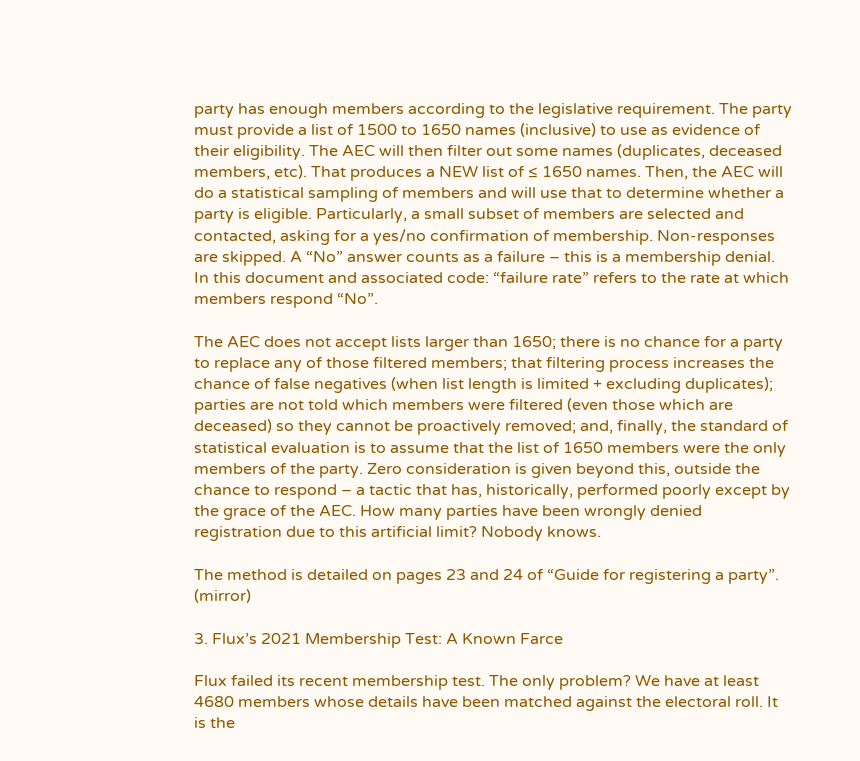party has enough members according to the legislative requirement. The party must provide a list of 1500 to 1650 names (inclusive) to use as evidence of their eligibility. The AEC will then filter out some names (duplicates, deceased members, etc). That produces a NEW list of ≤ 1650 names. Then, the AEC will do a statistical sampling of members and will use that to determine whether a party is eligible. Particularly, a small subset of members are selected and contacted, asking for a yes/no confirmation of membership. Non-responses are skipped. A “No” answer counts as a failure – this is a membership denial. In this document and associated code: “failure rate” refers to the rate at which members respond “No”.

The AEC does not accept lists larger than 1650; there is no chance for a party to replace any of those filtered members; that filtering process increases the chance of false negatives (when list length is limited + excluding duplicates); parties are not told which members were filtered (even those which are deceased) so they cannot be proactively removed; and, finally, the standard of statistical evaluation is to assume that the list of 1650 members were the only members of the party. Zero consideration is given beyond this, outside the chance to respond – a tactic that has, historically, performed poorly except by the grace of the AEC. How many parties have been wrongly denied registration due to this artificial limit? Nobody knows.

The method is detailed on pages 23 and 24 of “Guide for registering a party”. (mirror)

3. Flux’s 2021 Membership Test: A Known Farce

Flux failed its recent membership test. The only problem? We have at least 4680 members whose details have been matched against the electoral roll. It is the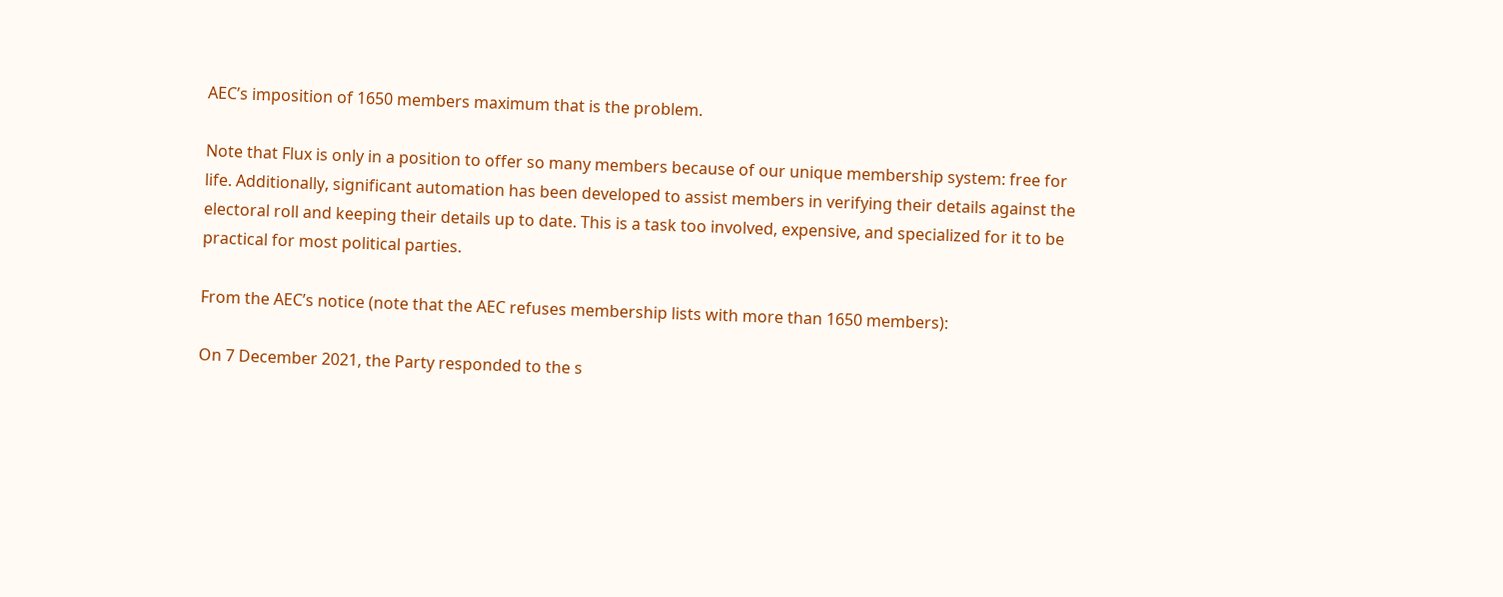AEC’s imposition of 1650 members maximum that is the problem.

Note that Flux is only in a position to offer so many members because of our unique membership system: free for life. Additionally, significant automation has been developed to assist members in verifying their details against the electoral roll and keeping their details up to date. This is a task too involved, expensive, and specialized for it to be practical for most political parties.

From the AEC’s notice (note that the AEC refuses membership lists with more than 1650 members):

On 7 December 2021, the Party responded to the s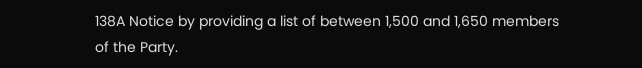138A Notice by providing a list of between 1,500 and 1,650 members of the Party.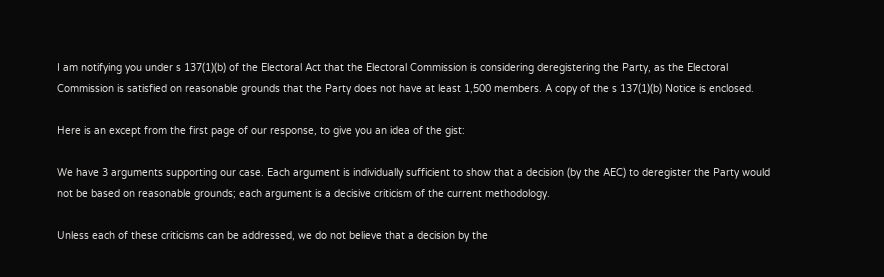I am notifying you under s 137(1)(b) of the Electoral Act that the Electoral Commission is considering deregistering the Party, as the Electoral Commission is satisfied on reasonable grounds that the Party does not have at least 1,500 members. A copy of the s 137(1)(b) Notice is enclosed.

Here is an except from the first page of our response, to give you an idea of the gist:

We have 3 arguments supporting our case. Each argument is individually sufficient to show that a decision (by the AEC) to deregister the Party would not be based on reasonable grounds; each argument is a decisive criticism of the current methodology.

Unless each of these criticisms can be addressed, we do not believe that a decision by the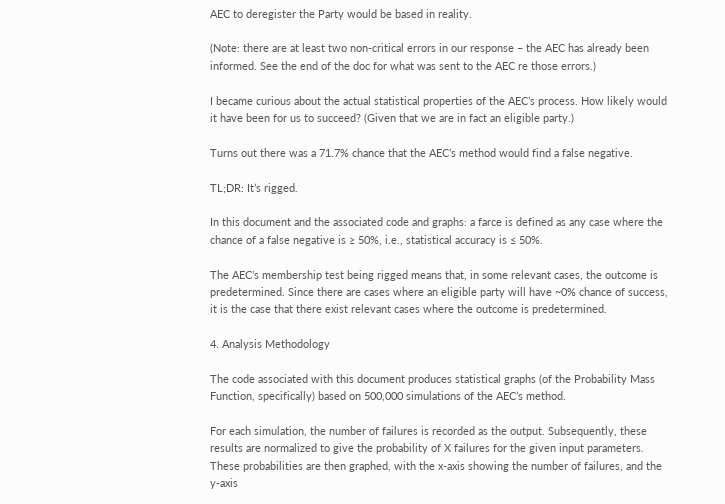AEC to deregister the Party would be based in reality.

(Note: there are at least two non-critical errors in our response – the AEC has already been informed. See the end of the doc for what was sent to the AEC re those errors.)

I became curious about the actual statistical properties of the AEC’s process. How likely would it have been for us to succeed? (Given that we are in fact an eligible party.)

Turns out there was a 71.7% chance that the AEC’s method would find a false negative.

TL;DR: It’s rigged.

In this document and the associated code and graphs: a farce is defined as any case where the chance of a false negative is ≥ 50%, i.e., statistical accuracy is ≤ 50%.

The AEC’s membership test being rigged means that, in some relevant cases, the outcome is predetermined. Since there are cases where an eligible party will have ~0% chance of success, it is the case that there exist relevant cases where the outcome is predetermined.

4. Analysis Methodology

The code associated with this document produces statistical graphs (of the Probability Mass Function, specifically) based on 500,000 simulations of the AEC’s method.

For each simulation, the number of failures is recorded as the output. Subsequently, these results are normalized to give the probability of X failures for the given input parameters. These probabilities are then graphed, with the x-axis showing the number of failures, and the y-axis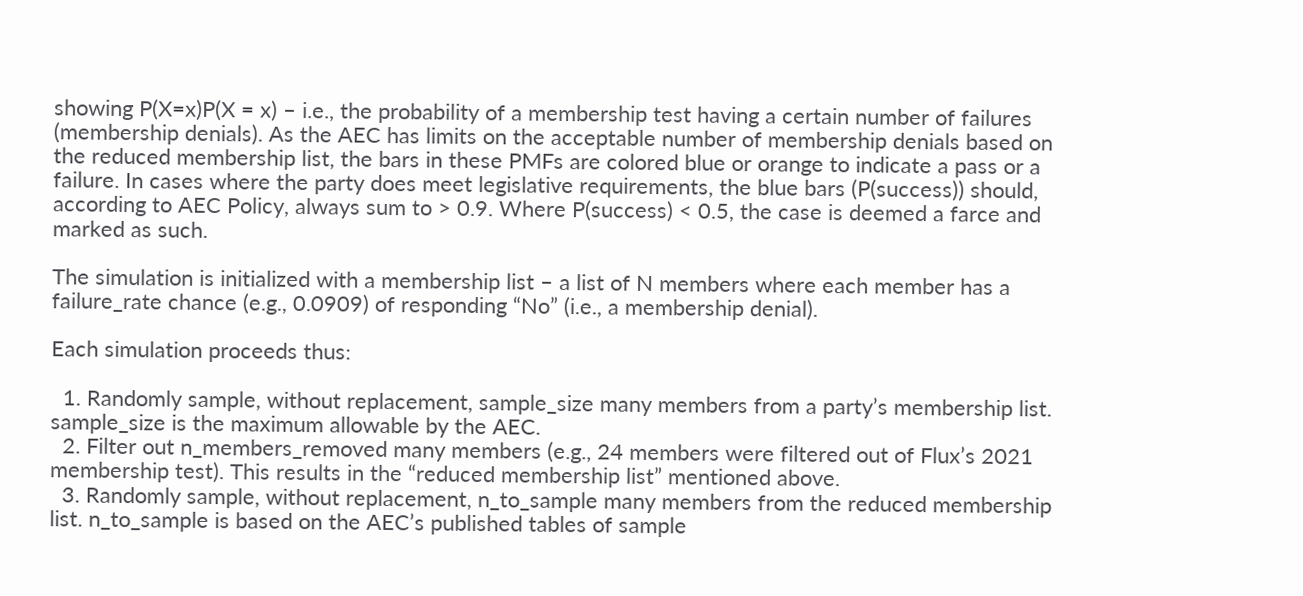showing P(X=x)P(X = x) – i.e., the probability of a membership test having a certain number of failures (membership denials). As the AEC has limits on the acceptable number of membership denials based on the reduced membership list, the bars in these PMFs are colored blue or orange to indicate a pass or a failure. In cases where the party does meet legislative requirements, the blue bars (P(success)) should, according to AEC Policy, always sum to > 0.9. Where P(success) < 0.5, the case is deemed a farce and marked as such.

The simulation is initialized with a membership list – a list of N members where each member has a failure_rate chance (e.g., 0.0909) of responding “No” (i.e., a membership denial).

Each simulation proceeds thus:

  1. Randomly sample, without replacement, sample_size many members from a party’s membership list. sample_size is the maximum allowable by the AEC.
  2. Filter out n_members_removed many members (e.g., 24 members were filtered out of Flux’s 2021 membership test). This results in the “reduced membership list” mentioned above.
  3. Randomly sample, without replacement, n_to_sample many members from the reduced membership list. n_to_sample is based on the AEC’s published tables of sample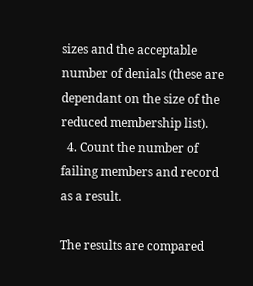sizes and the acceptable number of denials (these are dependant on the size of the reduced membership list).
  4. Count the number of failing members and record as a result.

The results are compared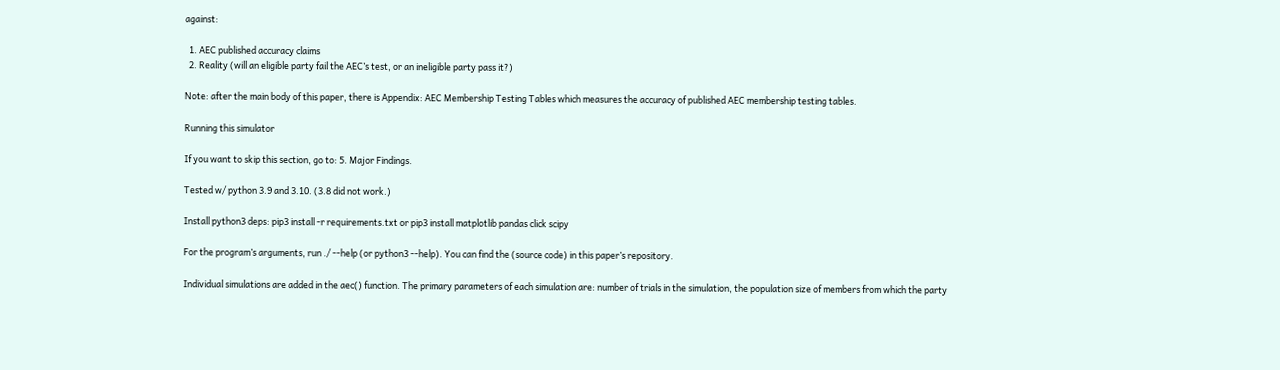against:

  1. AEC published accuracy claims
  2. Reality (will an eligible party fail the AEC’s test, or an ineligible party pass it?)

Note: after the main body of this paper, there is Appendix: AEC Membership Testing Tables which measures the accuracy of published AEC membership testing tables.

Running this simulator

If you want to skip this section, go to: 5. Major Findings.

Tested w/ python 3.9 and 3.10. (3.8 did not work.)

Install python3 deps: pip3 install -r requirements.txt or pip3 install matplotlib pandas click scipy

For the program’s arguments, run ./ --help (or python3 --help). You can find the (source code) in this paper’s repository.

Individual simulations are added in the aec() function. The primary parameters of each simulation are: number of trials in the simulation, the population size of members from which the party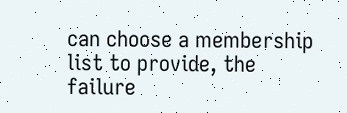can choose a membership list to provide, the failure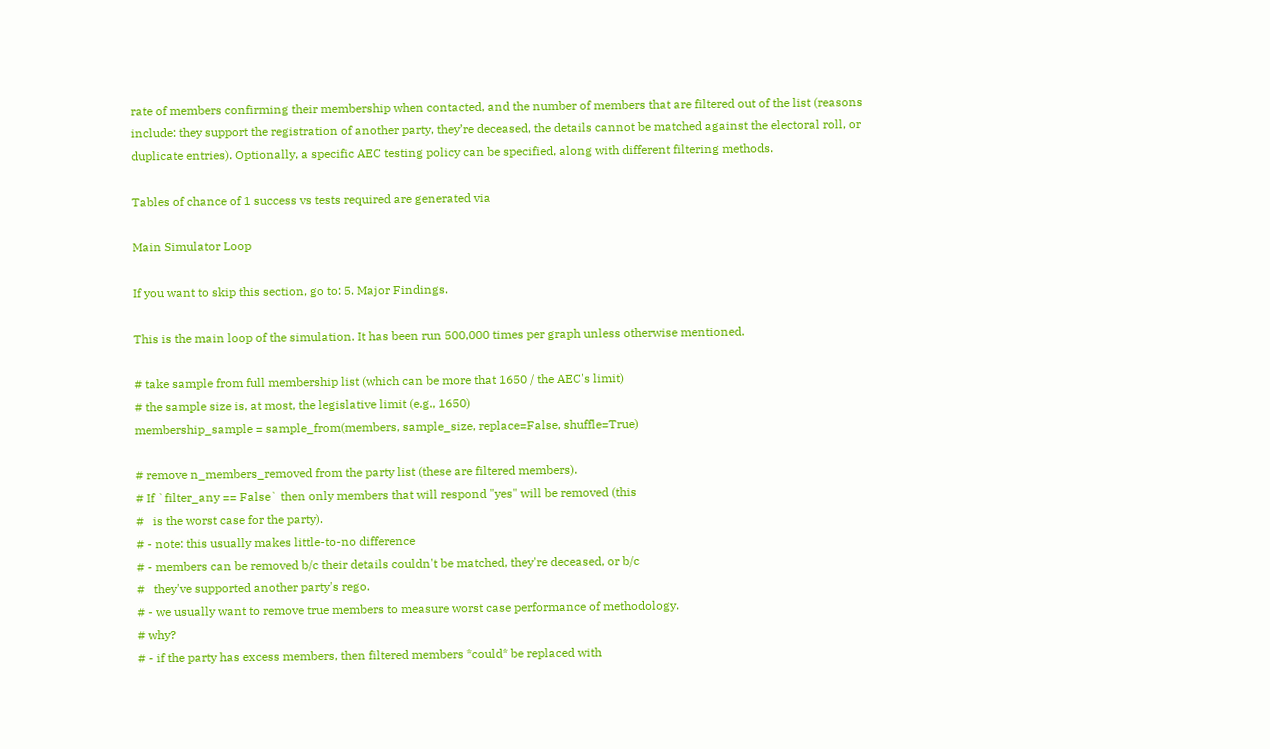rate of members confirming their membership when contacted, and the number of members that are filtered out of the list (reasons include: they support the registration of another party, they’re deceased, the details cannot be matched against the electoral roll, or duplicate entries). Optionally, a specific AEC testing policy can be specified, along with different filtering methods.

Tables of chance of 1 success vs tests required are generated via

Main Simulator Loop

If you want to skip this section, go to: 5. Major Findings.

This is the main loop of the simulation. It has been run 500,000 times per graph unless otherwise mentioned.

# take sample from full membership list (which can be more that 1650 / the AEC's limit)
# the sample size is, at most, the legislative limit (e.g., 1650)
membership_sample = sample_from(members, sample_size, replace=False, shuffle=True)

# remove n_members_removed from the party list (these are filtered members).
# If `filter_any == False` then only members that will respond "yes" will be removed (this
#   is the worst case for the party).
# - note: this usually makes little-to-no difference
# - members can be removed b/c their details couldn't be matched, they're deceased, or b/c
#   they've supported another party's rego.
# - we usually want to remove true members to measure worst case performance of methodology.
# why?
# - if the party has excess members, then filtered members *could* be replaced with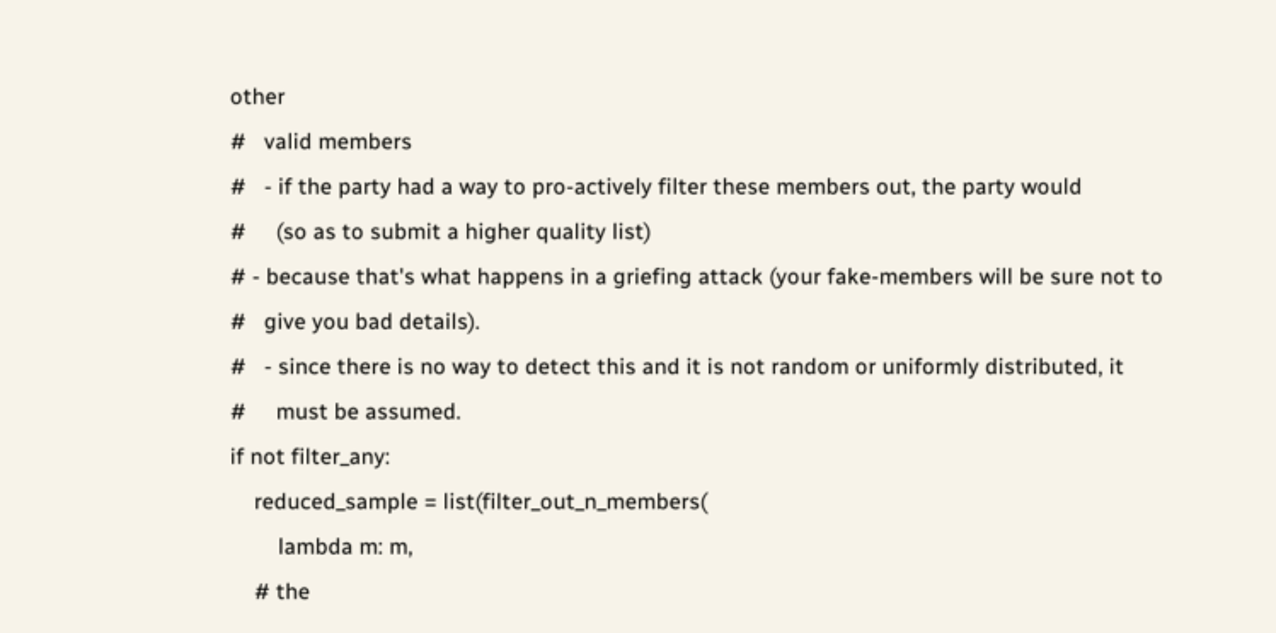other
#   valid members
#   - if the party had a way to pro-actively filter these members out, the party would
#     (so as to submit a higher quality list)
# - because that's what happens in a griefing attack (your fake-members will be sure not to
#   give you bad details).
#   - since there is no way to detect this and it is not random or uniformly distributed, it
#     must be assumed.
if not filter_any:
    reduced_sample = list(filter_out_n_members(
        lambda m: m,
    # the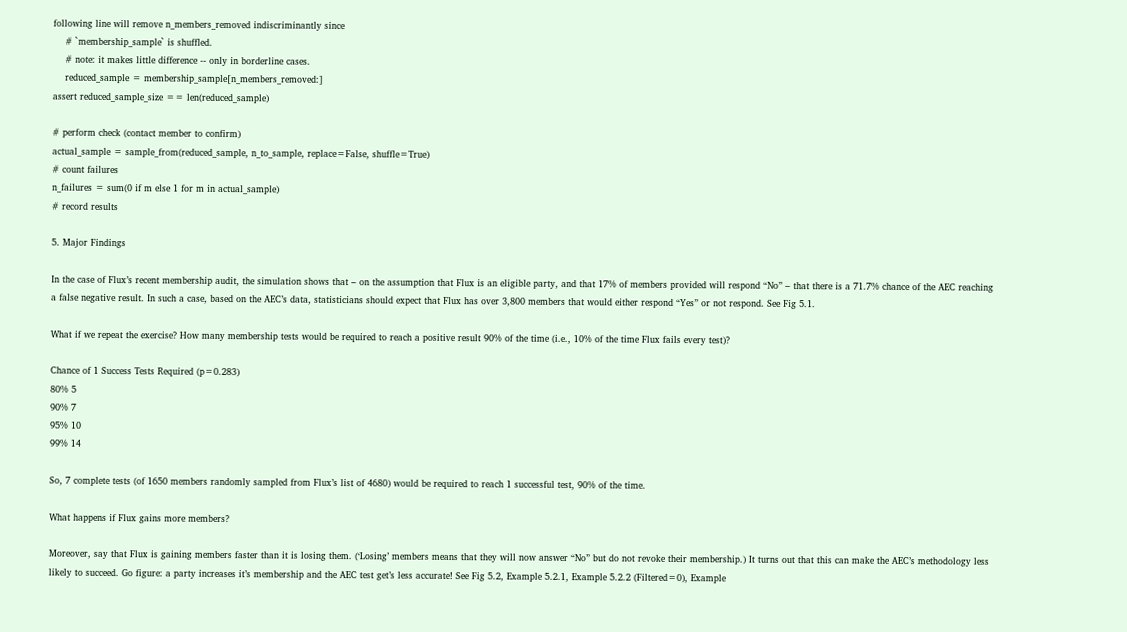following line will remove n_members_removed indiscriminantly since
    # `membership_sample` is shuffled.
    # note: it makes little difference -- only in borderline cases.
    reduced_sample = membership_sample[n_members_removed:]
assert reduced_sample_size == len(reduced_sample)

# perform check (contact member to confirm)
actual_sample = sample_from(reduced_sample, n_to_sample, replace=False, shuffle=True)
# count failures
n_failures = sum(0 if m else 1 for m in actual_sample)
# record results

5. Major Findings

In the case of Flux’s recent membership audit, the simulation shows that – on the assumption that Flux is an eligible party, and that 17% of members provided will respond “No” – that there is a 71.7% chance of the AEC reaching a false negative result. In such a case, based on the AEC’s data, statisticians should expect that Flux has over 3,800 members that would either respond “Yes” or not respond. See Fig 5.1.

What if we repeat the exercise? How many membership tests would be required to reach a positive result 90% of the time (i.e., 10% of the time Flux fails every test)?

Chance of 1 Success Tests Required (p=0.283)
80% 5
90% 7
95% 10
99% 14

So, 7 complete tests (of 1650 members randomly sampled from Flux’s list of 4680) would be required to reach 1 successful test, 90% of the time.

What happens if Flux gains more members?

Moreover, say that Flux is gaining members faster than it is losing them. (‘Losing’ members means that they will now answer “No” but do not revoke their membership.) It turns out that this can make the AEC’s methodology less likely to succeed. Go figure: a party increases it’s membership and the AEC test get’s less accurate! See Fig 5.2, Example 5.2.1, Example 5.2.2 (Filtered=0), Example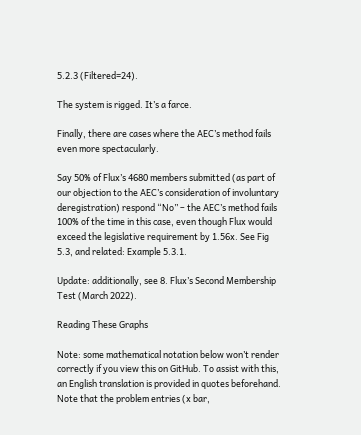5.2.3 (Filtered=24).

The system is rigged. It’s a farce.

Finally, there are cases where the AEC’s method fails even more spectacularly.

Say 50% of Flux’s 4680 members submitted (as part of our objection to the AEC’s consideration of involuntary deregistration) respond “No” – the AEC’s method fails 100% of the time in this case, even though Flux would exceed the legislative requirement by 1.56x. See Fig 5.3, and related: Example 5.3.1.

Update: additionally, see 8. Flux’s Second Membership Test (March 2022).

Reading These Graphs

Note: some mathematical notation below won’t render correctly if you view this on GitHub. To assist with this, an English translation is provided in quotes beforehand. Note that the problem entries (x bar,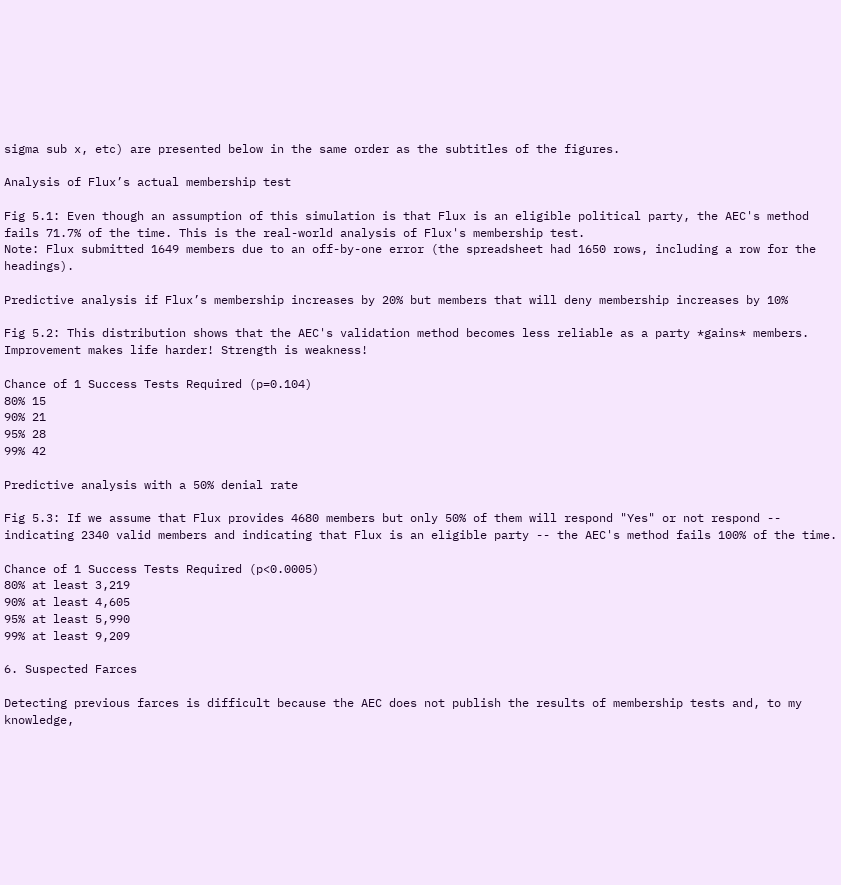sigma sub x, etc) are presented below in the same order as the subtitles of the figures.

Analysis of Flux’s actual membership test

Fig 5.1: Even though an assumption of this simulation is that Flux is an eligible political party, the AEC's method fails 71.7% of the time. This is the real-world analysis of Flux's membership test.
Note: Flux submitted 1649 members due to an off-by-one error (the spreadsheet had 1650 rows, including a row for the headings).

Predictive analysis if Flux’s membership increases by 20% but members that will deny membership increases by 10%

Fig 5.2: This distribution shows that the AEC's validation method becomes less reliable as a party *gains* members.
Improvement makes life harder! Strength is weakness!

Chance of 1 Success Tests Required (p=0.104)
80% 15
90% 21
95% 28
99% 42

Predictive analysis with a 50% denial rate

Fig 5.3: If we assume that Flux provides 4680 members but only 50% of them will respond "Yes" or not respond -- indicating 2340 valid members and indicating that Flux is an eligible party -- the AEC's method fails 100% of the time.

Chance of 1 Success Tests Required (p<0.0005)
80% at least 3,219
90% at least 4,605
95% at least 5,990
99% at least 9,209

6. Suspected Farces

Detecting previous farces is difficult because the AEC does not publish the results of membership tests and, to my knowledge,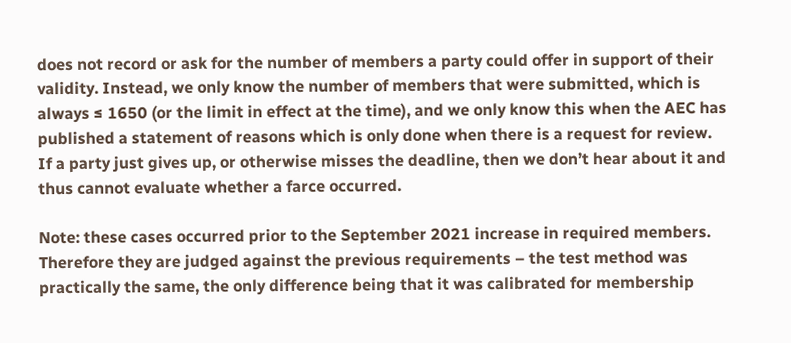does not record or ask for the number of members a party could offer in support of their validity. Instead, we only know the number of members that were submitted, which is always ≤ 1650 (or the limit in effect at the time), and we only know this when the AEC has published a statement of reasons which is only done when there is a request for review. If a party just gives up, or otherwise misses the deadline, then we don’t hear about it and thus cannot evaluate whether a farce occurred.

Note: these cases occurred prior to the September 2021 increase in required members. Therefore they are judged against the previous requirements – the test method was practically the same, the only difference being that it was calibrated for membership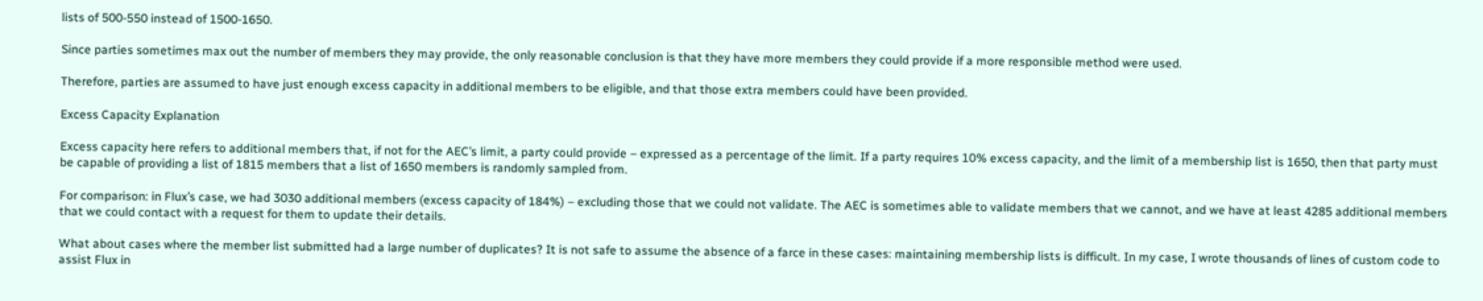lists of 500-550 instead of 1500-1650.

Since parties sometimes max out the number of members they may provide, the only reasonable conclusion is that they have more members they could provide if a more responsible method were used.

Therefore, parties are assumed to have just enough excess capacity in additional members to be eligible, and that those extra members could have been provided.

Excess Capacity Explanation

Excess capacity here refers to additional members that, if not for the AEC’s limit, a party could provide – expressed as a percentage of the limit. If a party requires 10% excess capacity, and the limit of a membership list is 1650, then that party must be capable of providing a list of 1815 members that a list of 1650 members is randomly sampled from.

For comparison: in Flux’s case, we had 3030 additional members (excess capacity of 184%) – excluding those that we could not validate. The AEC is sometimes able to validate members that we cannot, and we have at least 4285 additional members that we could contact with a request for them to update their details.

What about cases where the member list submitted had a large number of duplicates? It is not safe to assume the absence of a farce in these cases: maintaining membership lists is difficult. In my case, I wrote thousands of lines of custom code to assist Flux in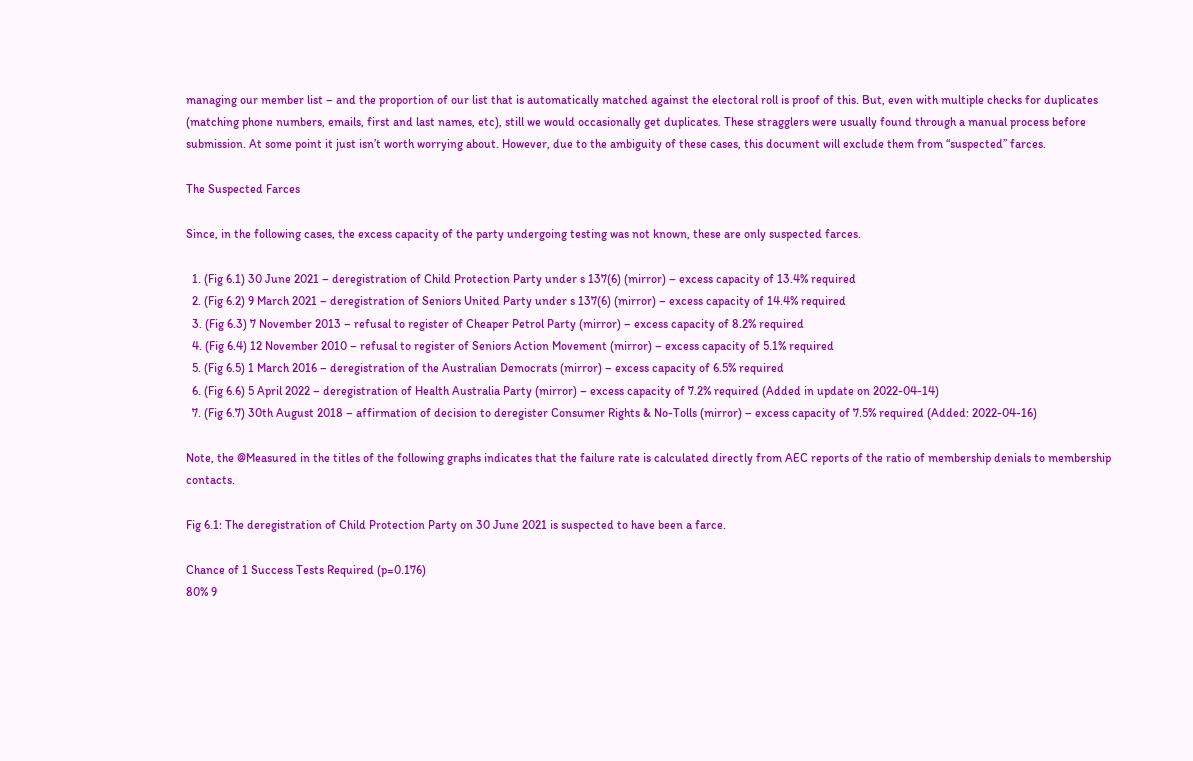managing our member list – and the proportion of our list that is automatically matched against the electoral roll is proof of this. But, even with multiple checks for duplicates (matching phone numbers, emails, first and last names, etc), still we would occasionally get duplicates. These stragglers were usually found through a manual process before submission. At some point it just isn’t worth worrying about. However, due to the ambiguity of these cases, this document will exclude them from “suspected” farces.

The Suspected Farces

Since, in the following cases, the excess capacity of the party undergoing testing was not known, these are only suspected farces.

  1. (Fig 6.1) 30 June 2021 – deregistration of Child Protection Party under s 137(6) (mirror) – excess capacity of 13.4% required
  2. (Fig 6.2) 9 March 2021 – deregistration of Seniors United Party under s 137(6) (mirror) – excess capacity of 14.4% required
  3. (Fig 6.3) 7 November 2013 – refusal to register of Cheaper Petrol Party (mirror) – excess capacity of 8.2% required
  4. (Fig 6.4) 12 November 2010 – refusal to register of Seniors Action Movement (mirror) – excess capacity of 5.1% required
  5. (Fig 6.5) 1 March 2016 – deregistration of the Australian Democrats (mirror) – excess capacity of 6.5% required
  6. (Fig 6.6) 5 April 2022 – deregistration of Health Australia Party (mirror) – excess capacity of 7.2% required (Added in update on 2022-04-14)
  7. (Fig 6.7) 30th August 2018 – affirmation of decision to deregister Consumer Rights & No-Tolls (mirror) – excess capacity of 7.5% required (Added: 2022-04-16)

Note, the @Measured in the titles of the following graphs indicates that the failure rate is calculated directly from AEC reports of the ratio of membership denials to membership contacts.

Fig 6.1: The deregistration of Child Protection Party on 30 June 2021 is suspected to have been a farce.

Chance of 1 Success Tests Required (p=0.176)
80% 9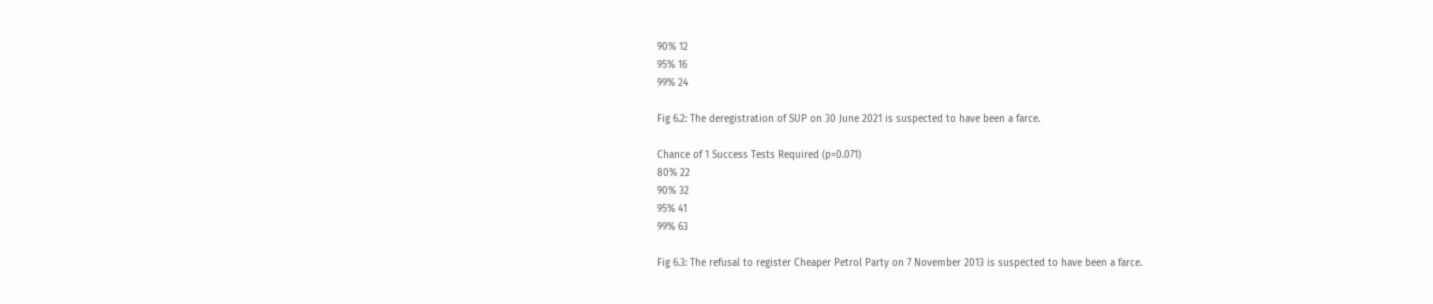90% 12
95% 16
99% 24

Fig 6.2: The deregistration of SUP on 30 June 2021 is suspected to have been a farce.

Chance of 1 Success Tests Required (p=0.071)
80% 22
90% 32
95% 41
99% 63

Fig 6.3: The refusal to register Cheaper Petrol Party on 7 November 2013 is suspected to have been a farce.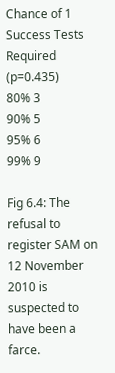Chance of 1 Success Tests Required (p=0.435)
80% 3
90% 5
95% 6
99% 9

Fig 6.4: The refusal to register SAM on 12 November 2010 is suspected to have been a farce.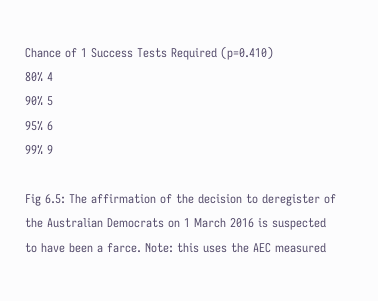Chance of 1 Success Tests Required (p=0.410)
80% 4
90% 5
95% 6
99% 9

Fig 6.5: The affirmation of the decision to deregister of the Australian Democrats on 1 March 2016 is suspected to have been a farce. Note: this uses the AEC measured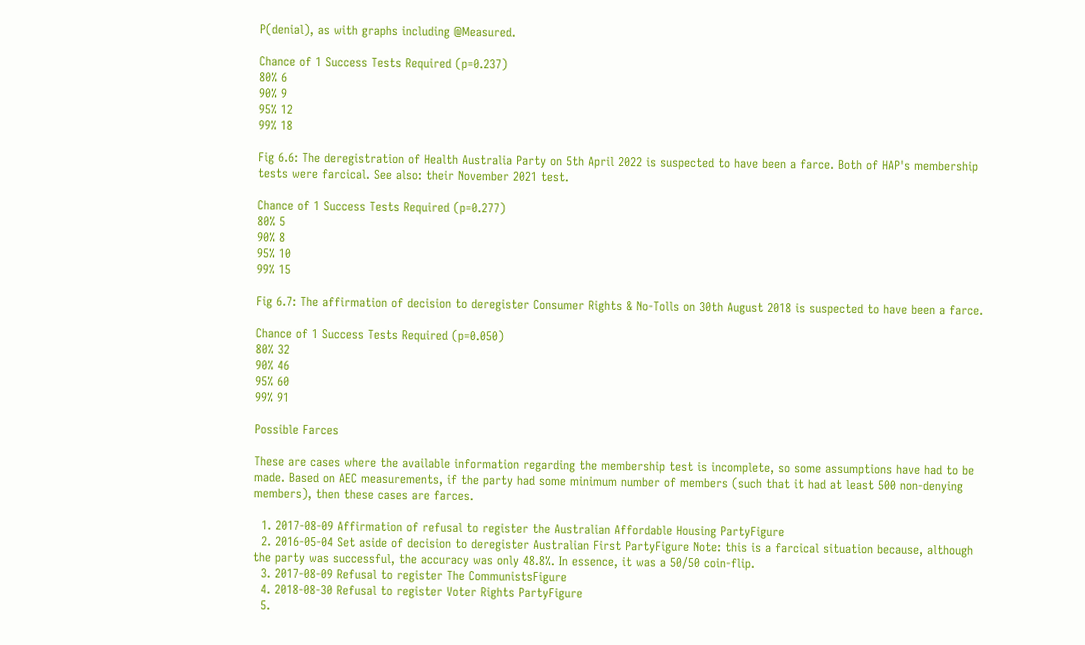P(denial), as with graphs including @Measured.

Chance of 1 Success Tests Required (p=0.237)
80% 6
90% 9
95% 12
99% 18

Fig 6.6: The deregistration of Health Australia Party on 5th April 2022 is suspected to have been a farce. Both of HAP's membership tests were farcical. See also: their November 2021 test.

Chance of 1 Success Tests Required (p=0.277)
80% 5
90% 8
95% 10
99% 15

Fig 6.7: The affirmation of decision to deregister Consumer Rights & No-Tolls on 30th August 2018 is suspected to have been a farce.

Chance of 1 Success Tests Required (p=0.050)
80% 32
90% 46
95% 60
99% 91

Possible Farces

These are cases where the available information regarding the membership test is incomplete, so some assumptions have had to be made. Based on AEC measurements, if the party had some minimum number of members (such that it had at least 500 non-denying members), then these cases are farces.

  1. 2017-08-09 Affirmation of refusal to register the Australian Affordable Housing PartyFigure
  2. 2016-05-04 Set aside of decision to deregister Australian First PartyFigure Note: this is a farcical situation because, although the party was successful, the accuracy was only 48.8%. In essence, it was a 50/50 coin-flip.
  3. 2017-08-09 Refusal to register The CommunistsFigure
  4. 2018-08-30 Refusal to register Voter Rights PartyFigure
  5.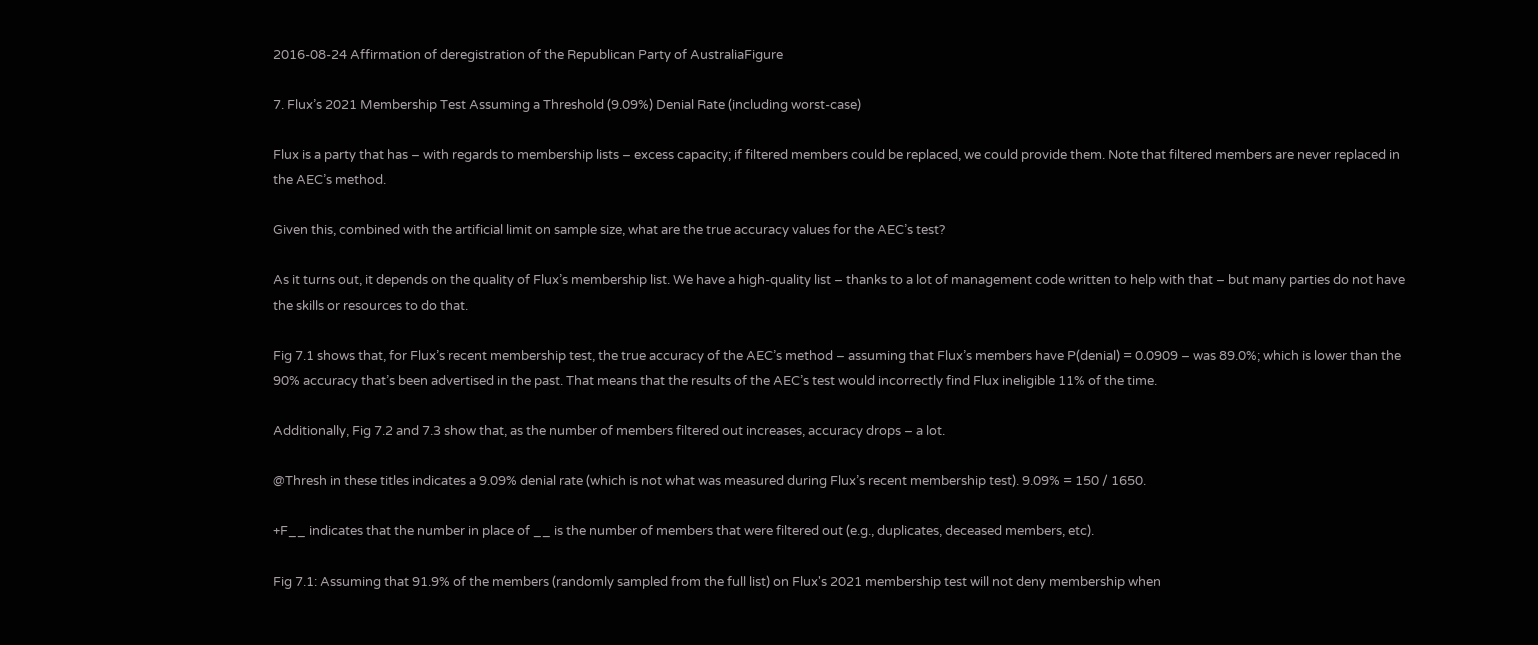2016-08-24 Affirmation of deregistration of the Republican Party of AustraliaFigure

7. Flux’s 2021 Membership Test Assuming a Threshold (9.09%) Denial Rate (including worst-case)

Flux is a party that has – with regards to membership lists – excess capacity; if filtered members could be replaced, we could provide them. Note that filtered members are never replaced in the AEC’s method.

Given this, combined with the artificial limit on sample size, what are the true accuracy values for the AEC’s test?

As it turns out, it depends on the quality of Flux’s membership list. We have a high-quality list – thanks to a lot of management code written to help with that – but many parties do not have the skills or resources to do that.

Fig 7.1 shows that, for Flux’s recent membership test, the true accuracy of the AEC’s method – assuming that Flux’s members have P(denial) = 0.0909 – was 89.0%; which is lower than the 90% accuracy that’s been advertised in the past. That means that the results of the AEC’s test would incorrectly find Flux ineligible 11% of the time.

Additionally, Fig 7.2 and 7.3 show that, as the number of members filtered out increases, accuracy drops – a lot.

@Thresh in these titles indicates a 9.09% denial rate (which is not what was measured during Flux’s recent membership test). 9.09% = 150 / 1650.

+F__ indicates that the number in place of __ is the number of members that were filtered out (e.g., duplicates, deceased members, etc).

Fig 7.1: Assuming that 91.9% of the members (randomly sampled from the full list) on Flux's 2021 membership test will not deny membership when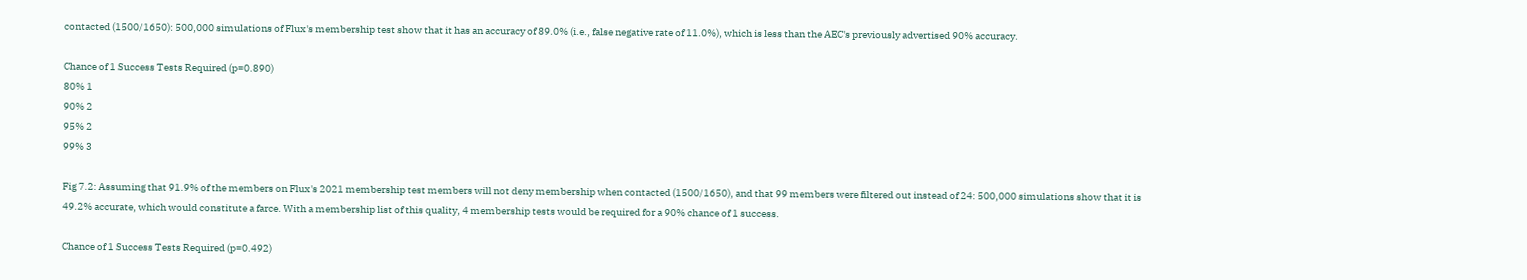contacted (1500/1650): 500,000 simulations of Flux's membership test show that it has an accuracy of 89.0% (i.e., false negative rate of 11.0%), which is less than the AEC's previously advertised 90% accuracy.

Chance of 1 Success Tests Required (p=0.890)
80% 1
90% 2
95% 2
99% 3

Fig 7.2: Assuming that 91.9% of the members on Flux's 2021 membership test members will not deny membership when contacted (1500/1650), and that 99 members were filtered out instead of 24: 500,000 simulations show that it is 49.2% accurate, which would constitute a farce. With a membership list of this quality, 4 membership tests would be required for a 90% chance of 1 success.

Chance of 1 Success Tests Required (p=0.492)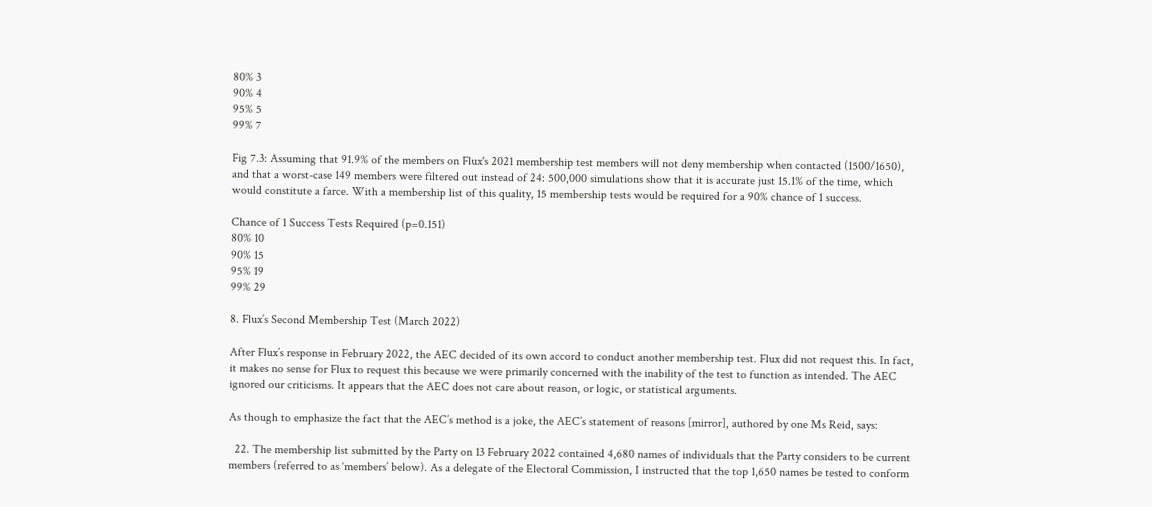80% 3
90% 4
95% 5
99% 7

Fig 7.3: Assuming that 91.9% of the members on Flux's 2021 membership test members will not deny membership when contacted (1500/1650), and that a worst-case 149 members were filtered out instead of 24: 500,000 simulations show that it is accurate just 15.1% of the time, which would constitute a farce. With a membership list of this quality, 15 membership tests would be required for a 90% chance of 1 success.

Chance of 1 Success Tests Required (p=0.151)
80% 10
90% 15
95% 19
99% 29

8. Flux’s Second Membership Test (March 2022)

After Flux’s response in February 2022, the AEC decided of its own accord to conduct another membership test. Flux did not request this. In fact, it makes no sense for Flux to request this because we were primarily concerned with the inability of the test to function as intended. The AEC ignored our criticisms. It appears that the AEC does not care about reason, or logic, or statistical arguments.

As though to emphasize the fact that the AEC’s method is a joke, the AEC’s statement of reasons [mirror], authored by one Ms Reid, says:

  22. The membership list submitted by the Party on 13 February 2022 contained 4,680 names of individuals that the Party considers to be current members (referred to as ‘members’ below). As a delegate of the Electoral Commission, I instructed that the top 1,650 names be tested to conform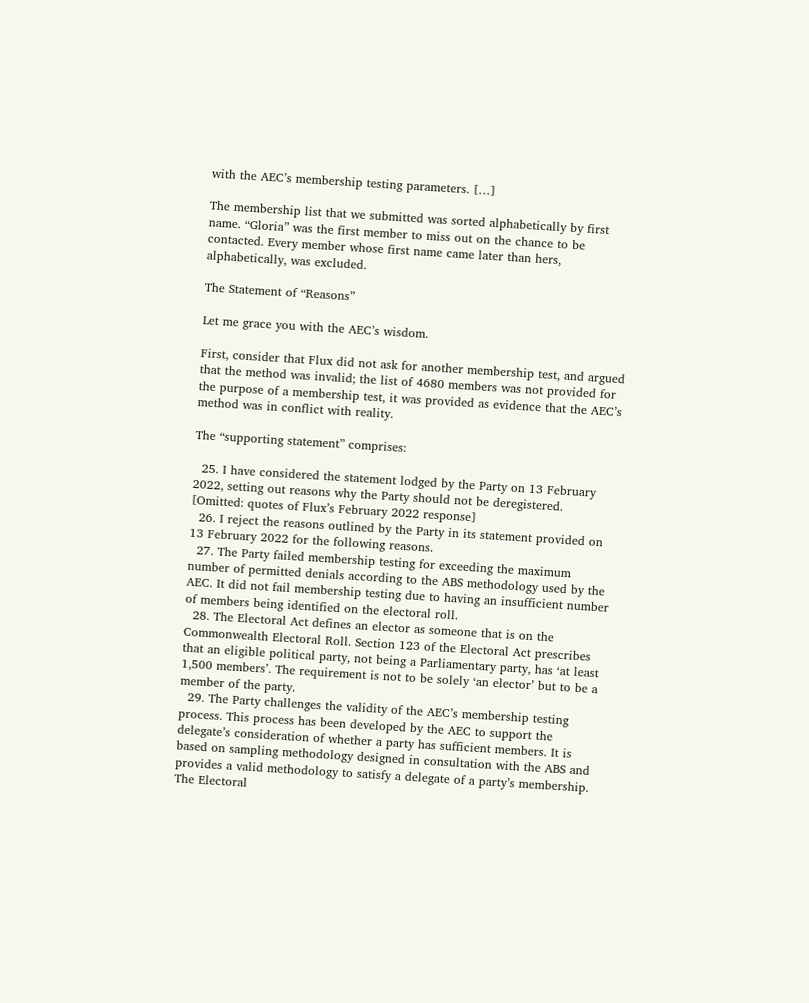with the AEC’s membership testing parameters. […]

The membership list that we submitted was sorted alphabetically by first name. “Gloria” was the first member to miss out on the chance to be contacted. Every member whose first name came later than hers, alphabetically, was excluded.

The Statement of “Reasons”

Let me grace you with the AEC’s wisdom.

First, consider that Flux did not ask for another membership test, and argued that the method was invalid; the list of 4680 members was not provided for the purpose of a membership test, it was provided as evidence that the AEC’s method was in conflict with reality.

The “supporting statement” comprises:

  25. I have considered the statement lodged by the Party on 13 February 2022, setting out reasons why the Party should not be deregistered.
[Omitted: quotes of Flux’s February 2022 response]
  26. I reject the reasons outlined by the Party in its statement provided on 13 February 2022 for the following reasons.
  27. The Party failed membership testing for exceeding the maximum number of permitted denials according to the ABS methodology used by the AEC. It did not fail membership testing due to having an insufficient number of members being identified on the electoral roll.
  28. The Electoral Act defines an elector as someone that is on the Commonwealth Electoral Roll. Section 123 of the Electoral Act prescribes that an eligible political party, not being a Parliamentary party, has ‘at least 1,500 members’. The requirement is not to be solely ‘an elector’ but to be a member of the party.
  29. The Party challenges the validity of the AEC’s membership testing process. This process has been developed by the AEC to support the delegate’s consideration of whether a party has sufficient members. It is based on sampling methodology designed in consultation with the ABS and provides a valid methodology to satisfy a delegate of a party’s membership. The Electoral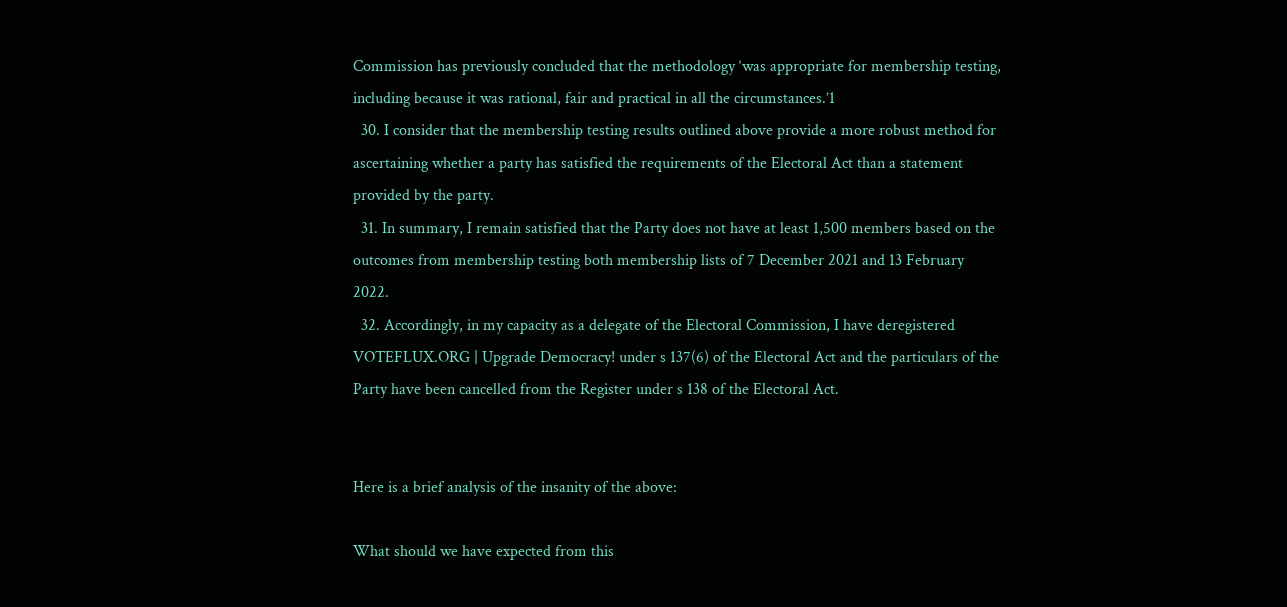Commission has previously concluded that the methodology ‘was appropriate for membership testing, including because it was rational, fair and practical in all the circumstances.’1
  30. I consider that the membership testing results outlined above provide a more robust method for ascertaining whether a party has satisfied the requirements of the Electoral Act than a statement provided by the party.
  31. In summary, I remain satisfied that the Party does not have at least 1,500 members based on the outcomes from membership testing both membership lists of 7 December 2021 and 13 February 2022.
  32. Accordingly, in my capacity as a delegate of the Electoral Commission, I have deregistered VOTEFLUX.ORG | Upgrade Democracy! under s 137(6) of the Electoral Act and the particulars of the Party have been cancelled from the Register under s 138 of the Electoral Act.


Here is a brief analysis of the insanity of the above:

What should we have expected from this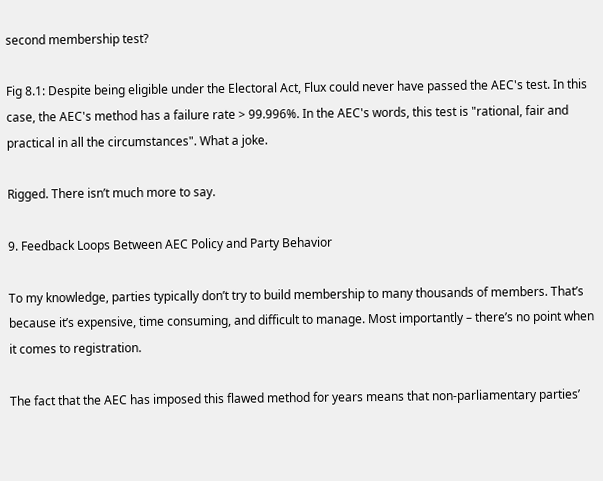second membership test?

Fig 8.1: Despite being eligible under the Electoral Act, Flux could never have passed the AEC's test. In this case, the AEC's method has a failure rate > 99.996%. In the AEC's words, this test is "rational, fair and practical in all the circumstances". What a joke.

Rigged. There isn’t much more to say.

9. Feedback Loops Between AEC Policy and Party Behavior

To my knowledge, parties typically don’t try to build membership to many thousands of members. That’s because it’s expensive, time consuming, and difficult to manage. Most importantly – there’s no point when it comes to registration.

The fact that the AEC has imposed this flawed method for years means that non-parliamentary parties’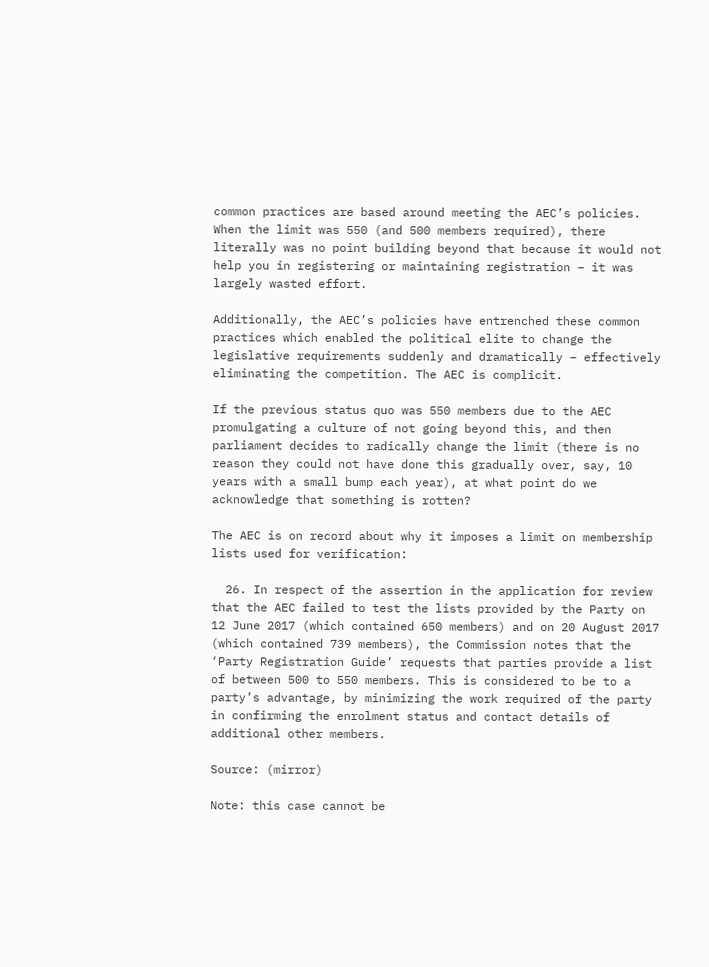common practices are based around meeting the AEC’s policies. When the limit was 550 (and 500 members required), there literally was no point building beyond that because it would not help you in registering or maintaining registration – it was largely wasted effort.

Additionally, the AEC’s policies have entrenched these common practices which enabled the political elite to change the legislative requirements suddenly and dramatically – effectively eliminating the competition. The AEC is complicit.

If the previous status quo was 550 members due to the AEC promulgating a culture of not going beyond this, and then parliament decides to radically change the limit (there is no reason they could not have done this gradually over, say, 10 years with a small bump each year), at what point do we acknowledge that something is rotten?

The AEC is on record about why it imposes a limit on membership lists used for verification:

  26. In respect of the assertion in the application for review that the AEC failed to test the lists provided by the Party on 12 June 2017 (which contained 650 members) and on 20 August 2017 (which contained 739 members), the Commission notes that the ‘Party Registration Guide’ requests that parties provide a list of between 500 to 550 members. This is considered to be to a party’s advantage, by minimizing the work required of the party in confirming the enrolment status and contact details of additional other members.

Source: (mirror)

Note: this case cannot be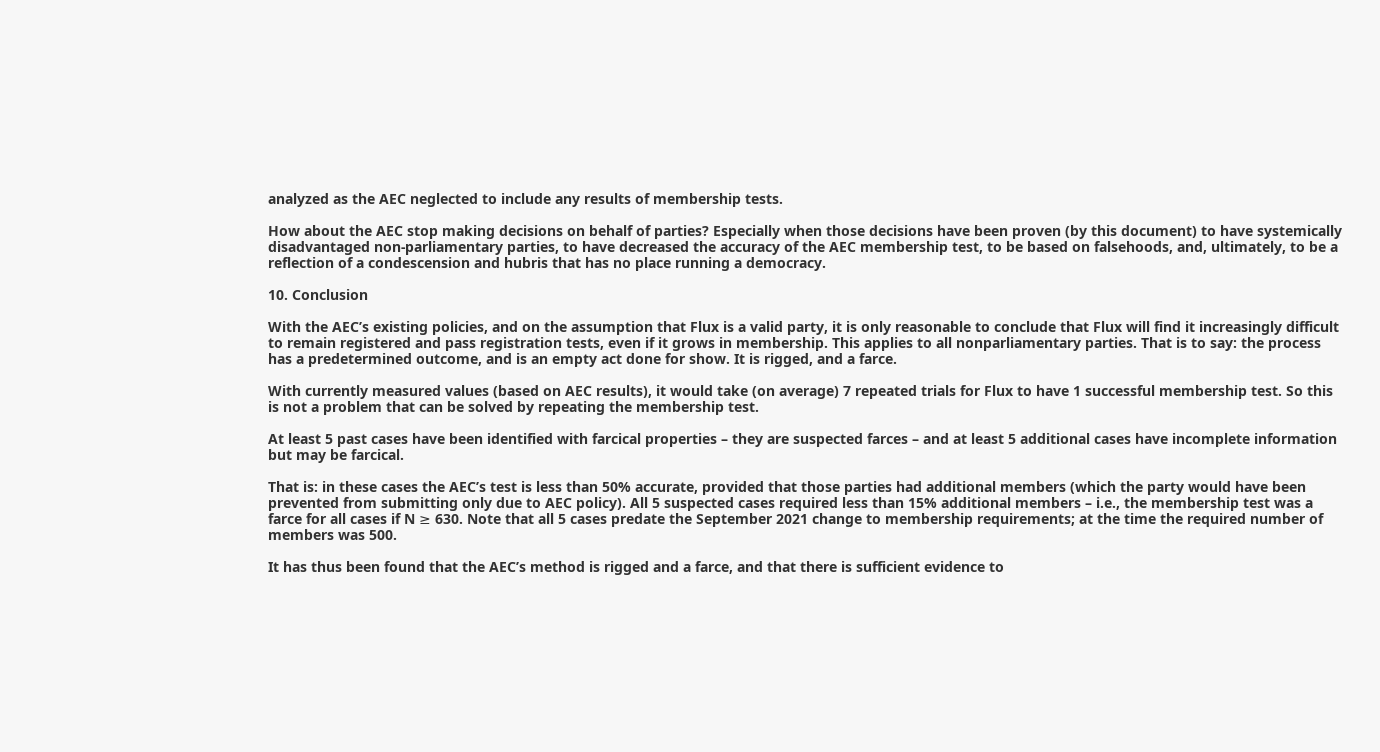analyzed as the AEC neglected to include any results of membership tests.

How about the AEC stop making decisions on behalf of parties? Especially when those decisions have been proven (by this document) to have systemically disadvantaged non-parliamentary parties, to have decreased the accuracy of the AEC membership test, to be based on falsehoods, and, ultimately, to be a reflection of a condescension and hubris that has no place running a democracy.

10. Conclusion

With the AEC’s existing policies, and on the assumption that Flux is a valid party, it is only reasonable to conclude that Flux will find it increasingly difficult to remain registered and pass registration tests, even if it grows in membership. This applies to all nonparliamentary parties. That is to say: the process has a predetermined outcome, and is an empty act done for show. It is rigged, and a farce.

With currently measured values (based on AEC results), it would take (on average) 7 repeated trials for Flux to have 1 successful membership test. So this is not a problem that can be solved by repeating the membership test.

At least 5 past cases have been identified with farcical properties – they are suspected farces – and at least 5 additional cases have incomplete information but may be farcical.

That is: in these cases the AEC’s test is less than 50% accurate, provided that those parties had additional members (which the party would have been prevented from submitting only due to AEC policy). All 5 suspected cases required less than 15% additional members – i.e., the membership test was a farce for all cases if N ≥ 630. Note that all 5 cases predate the September 2021 change to membership requirements; at the time the required number of members was 500.

It has thus been found that the AEC’s method is rigged and a farce, and that there is sufficient evidence to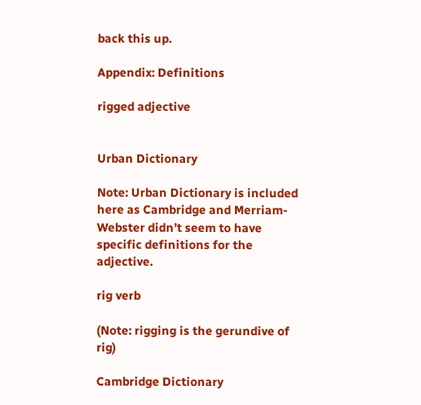back this up.

Appendix: Definitions

rigged adjective


Urban Dictionary

Note: Urban Dictionary is included here as Cambridge and Merriam-Webster didn’t seem to have specific definitions for the adjective.

rig verb

(Note: rigging is the gerundive of rig)

Cambridge Dictionary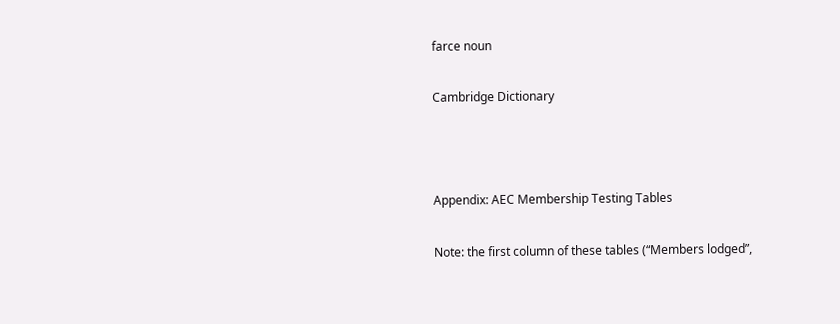farce noun

Cambridge Dictionary



Appendix: AEC Membership Testing Tables

Note: the first column of these tables (“Members lodged”,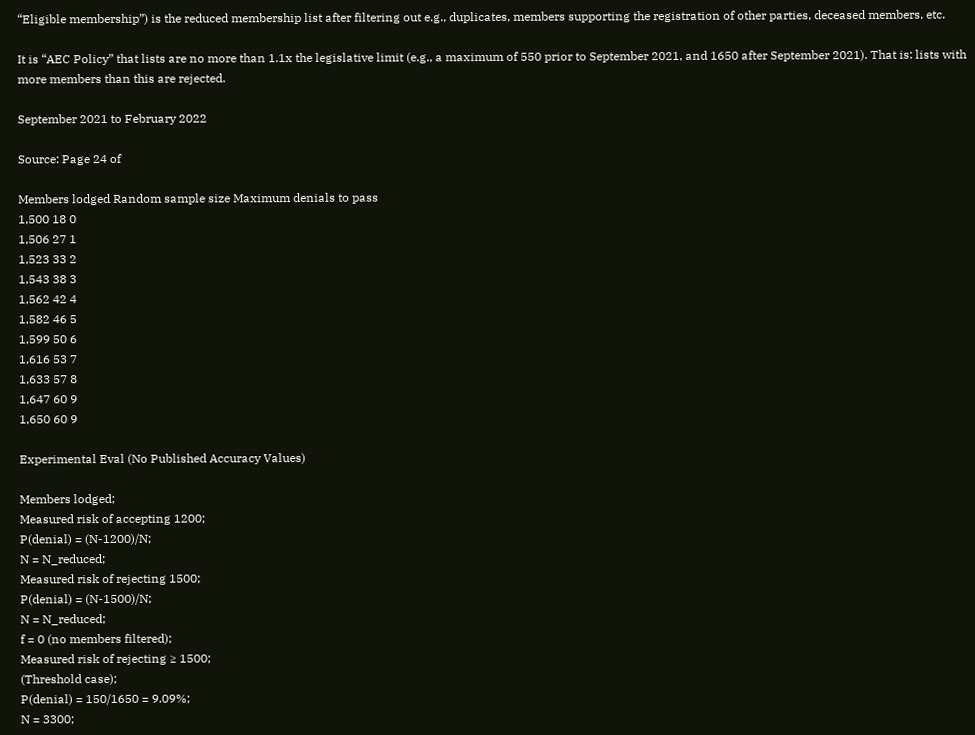“Eligible membership”) is the reduced membership list after filtering out e.g., duplicates, members supporting the registration of other parties, deceased members, etc.

It is “AEC Policy” that lists are no more than 1.1x the legislative limit (e.g., a maximum of 550 prior to September 2021, and 1650 after September 2021). That is: lists with more members than this are rejected.

September 2021 to February 2022

Source: Page 24 of

Members lodged Random sample size Maximum denials to pass
1,500 18 0
1,506 27 1
1,523 33 2
1,543 38 3
1,562 42 4
1,582 46 5
1,599 50 6
1,616 53 7
1,633 57 8
1,647 60 9
1,650 60 9

Experimental Eval (No Published Accuracy Values)

Members lodged;
Measured risk of accepting 1200;
P(denial) = (N-1200)/N;
N = N_reduced;
Measured risk of rejecting 1500;
P(denial) = (N-1500)/N;
N = N_reduced;
f = 0 (no members filtered);
Measured risk of rejecting ≥ 1500;
(Threshold case);
P(denial) = 150/1650 = 9.09%;
N = 3300;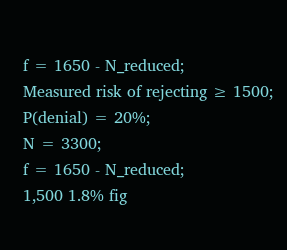f = 1650 - N_reduced;
Measured risk of rejecting ≥ 1500;
P(denial) = 20%;
N = 3300;
f = 1650 - N_reduced;
1,500 1.8% fig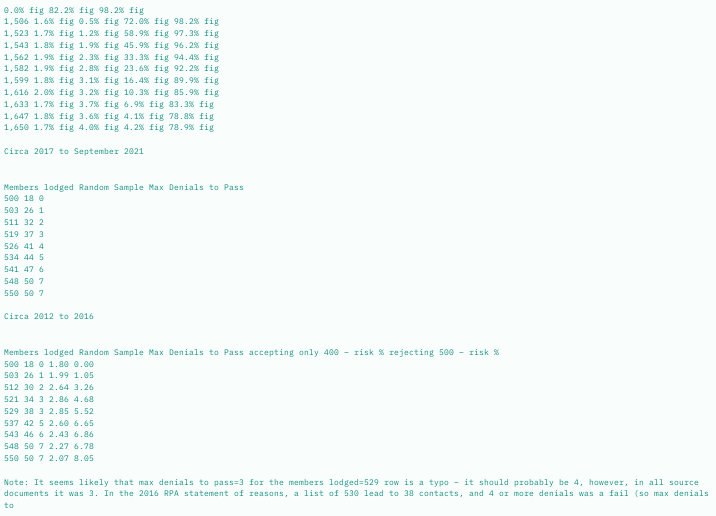0.0% fig 82.2% fig 98.2% fig
1,506 1.6% fig 0.5% fig 72.0% fig 98.2% fig
1,523 1.7% fig 1.2% fig 58.9% fig 97.3% fig
1,543 1.8% fig 1.9% fig 45.9% fig 96.2% fig
1,562 1.9% fig 2.3% fig 33.3% fig 94.4% fig
1,582 1.9% fig 2.8% fig 23.6% fig 92.2% fig
1,599 1.8% fig 3.1% fig 16.4% fig 89.9% fig
1,616 2.0% fig 3.2% fig 10.3% fig 85.9% fig
1,633 1.7% fig 3.7% fig 6.9% fig 83.3% fig
1,647 1.8% fig 3.6% fig 4.1% fig 78.8% fig
1,650 1.7% fig 4.0% fig 4.2% fig 78.9% fig

Circa 2017 to September 2021


Members lodged Random Sample Max Denials to Pass
500 18 0
503 26 1
511 32 2
519 37 3
526 41 4
534 44 5
541 47 6
548 50 7
550 50 7

Circa 2012 to 2016


Members lodged Random Sample Max Denials to Pass accepting only 400 – risk % rejecting 500 – risk %
500 18 0 1.80 0.00
503 26 1 1.99 1.05
512 30 2 2.64 3.26
521 34 3 2.86 4.68
529 38 3 2.85 5.52
537 42 5 2.60 6.65
543 46 6 2.43 6.86
548 50 7 2.27 6.78
550 50 7 2.07 8.05

Note: It seems likely that max denials to pass=3 for the members lodged=529 row is a typo – it should probably be 4, however, in all source documents it was 3. In the 2016 RPA statement of reasons, a list of 530 lead to 38 contacts, and 4 or more denials was a fail (so max denials to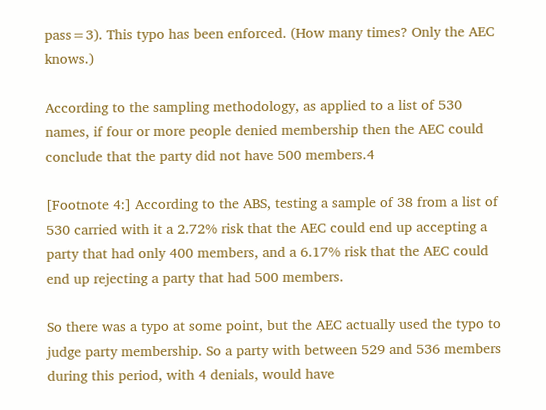pass=3). This typo has been enforced. (How many times? Only the AEC knows.)

According to the sampling methodology, as applied to a list of 530 names, if four or more people denied membership then the AEC could conclude that the party did not have 500 members.4

[Footnote 4:] According to the ABS, testing a sample of 38 from a list of 530 carried with it a 2.72% risk that the AEC could end up accepting a party that had only 400 members, and a 6.17% risk that the AEC could end up rejecting a party that had 500 members.

So there was a typo at some point, but the AEC actually used the typo to judge party membership. So a party with between 529 and 536 members during this period, with 4 denials, would have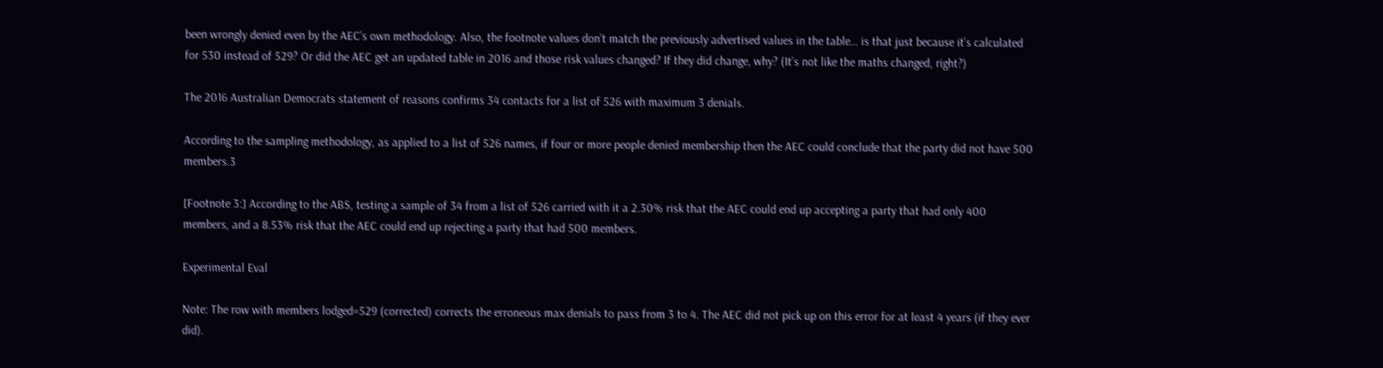been wrongly denied even by the AEC’s own methodology. Also, the footnote values don’t match the previously advertised values in the table… is that just because it’s calculated for 530 instead of 529? Or did the AEC get an updated table in 2016 and those risk values changed? If they did change, why? (It’s not like the maths changed, right?)

The 2016 Australian Democrats statement of reasons confirms 34 contacts for a list of 526 with maximum 3 denials.

According to the sampling methodology, as applied to a list of 526 names, if four or more people denied membership then the AEC could conclude that the party did not have 500 members.3

[Footnote 3:] According to the ABS, testing a sample of 34 from a list of 526 carried with it a 2.30% risk that the AEC could end up accepting a party that had only 400 members, and a 8.53% risk that the AEC could end up rejecting a party that had 500 members.

Experimental Eval

Note: The row with members lodged=529 (corrected) corrects the erroneous max denials to pass from 3 to 4. The AEC did not pick up on this error for at least 4 years (if they ever did).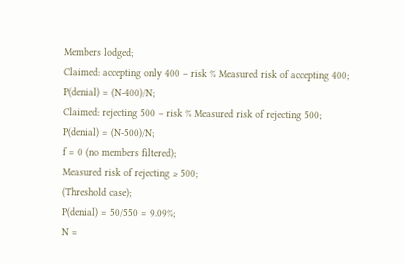Members lodged;
Claimed: accepting only 400 – risk % Measured risk of accepting 400;
P(denial) = (N-400)/N;
Claimed: rejecting 500 – risk % Measured risk of rejecting 500;
P(denial) = (N-500)/N;
f = 0 (no members filtered);
Measured risk of rejecting ≥ 500;
(Threshold case);
P(denial) = 50/550 = 9.09%;
N =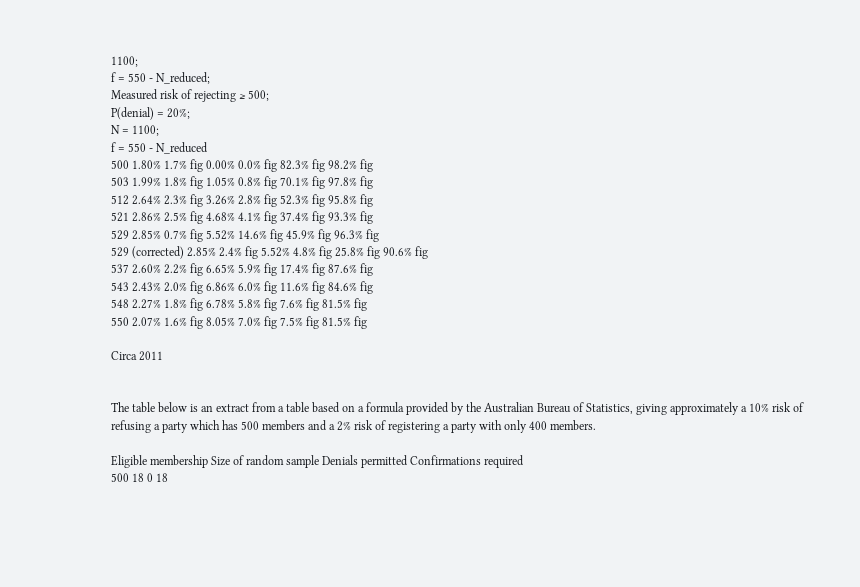1100;
f = 550 - N_reduced;
Measured risk of rejecting ≥ 500;
P(denial) = 20%;
N = 1100;
f = 550 - N_reduced
500 1.80% 1.7% fig 0.00% 0.0% fig 82.3% fig 98.2% fig
503 1.99% 1.8% fig 1.05% 0.8% fig 70.1% fig 97.8% fig
512 2.64% 2.3% fig 3.26% 2.8% fig 52.3% fig 95.8% fig
521 2.86% 2.5% fig 4.68% 4.1% fig 37.4% fig 93.3% fig
529 2.85% 0.7% fig 5.52% 14.6% fig 45.9% fig 96.3% fig
529 (corrected) 2.85% 2.4% fig 5.52% 4.8% fig 25.8% fig 90.6% fig
537 2.60% 2.2% fig 6.65% 5.9% fig 17.4% fig 87.6% fig
543 2.43% 2.0% fig 6.86% 6.0% fig 11.6% fig 84.6% fig
548 2.27% 1.8% fig 6.78% 5.8% fig 7.6% fig 81.5% fig
550 2.07% 1.6% fig 8.05% 7.0% fig 7.5% fig 81.5% fig

Circa 2011


The table below is an extract from a table based on a formula provided by the Australian Bureau of Statistics, giving approximately a 10% risk of refusing a party which has 500 members and a 2% risk of registering a party with only 400 members.

Eligible membership Size of random sample Denials permitted Confirmations required
500 18 0 18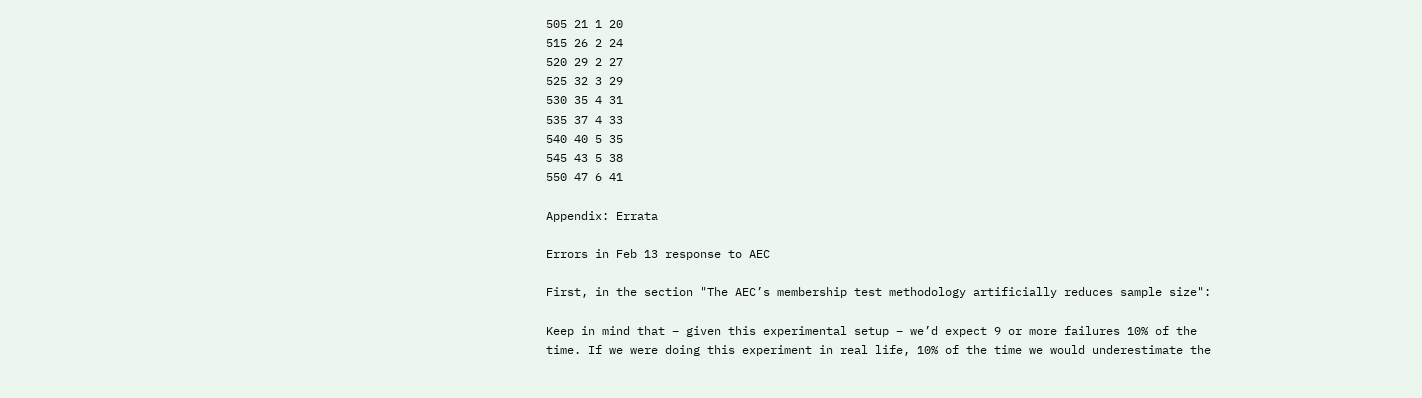505 21 1 20
515 26 2 24
520 29 2 27
525 32 3 29
530 35 4 31
535 37 4 33
540 40 5 35
545 43 5 38
550 47 6 41

Appendix: Errata

Errors in Feb 13 response to AEC

First, in the section "The AEC’s membership test methodology artificially reduces sample size":

Keep in mind that – given this experimental setup – we’d expect 9 or more failures 10% of the time. If we were doing this experiment in real life, 10% of the time we would underestimate the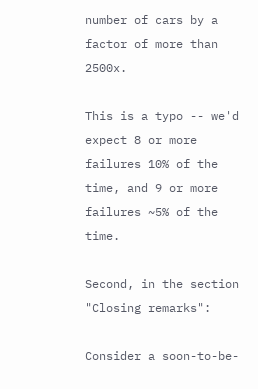number of cars by a factor of more than 2500x.

This is a typo -- we'd expect 8 or more failures 10% of the time, and 9 or more failures ~5% of the time.

Second, in the section "Closing remarks":

Consider a soon-to-be-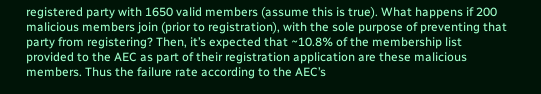registered party with 1650 valid members (assume this is true). What happens if 200 malicious members join (prior to registration), with the sole purpose of preventing that party from registering? Then, it’s expected that ~10.8% of the membership list provided to the AEC as part of their registration application are these malicious members. Thus the failure rate according to the AEC’s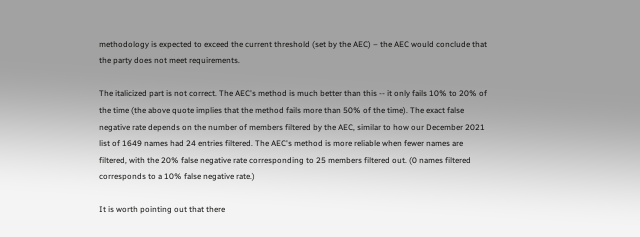methodology is expected to exceed the current threshold (set by the AEC) – the AEC would conclude that the party does not meet requirements.

The italicized part is not correct. The AEC's method is much better than this -- it only fails 10% to 20% of the time (the above quote implies that the method fails more than 50% of the time). The exact false negative rate depends on the number of members filtered by the AEC, similar to how our December 2021 list of 1649 names had 24 entries filtered. The AEC's method is more reliable when fewer names are filtered, with the 20% false negative rate corresponding to 25 members filtered out. (0 names filtered corresponds to a 10% false negative rate.)

It is worth pointing out that there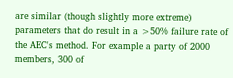are similar (though slightly more extreme) parameters that do result in a >50% failure rate of the AEC's method. For example a party of 2000 members, 300 of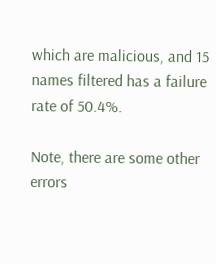which are malicious, and 15 names filtered has a failure rate of 50.4%.

Note, there are some other errors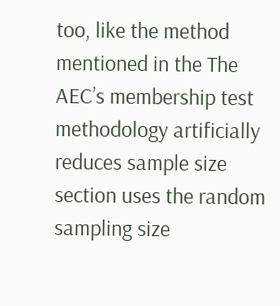too, like the method mentioned in the The AEC’s membership test methodology artificially reduces sample size section uses the random sampling size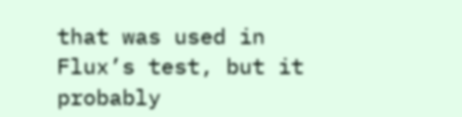that was used in Flux’s test, but it probably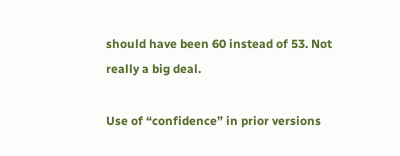should have been 60 instead of 53. Not really a big deal.

Use of “confidence” in prior versions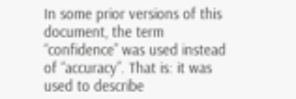In some prior versions of this document, the term “confidence” was used instead of “accuracy”. That is: it was used to describe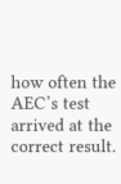how often the AEC’s test arrived at the correct result.